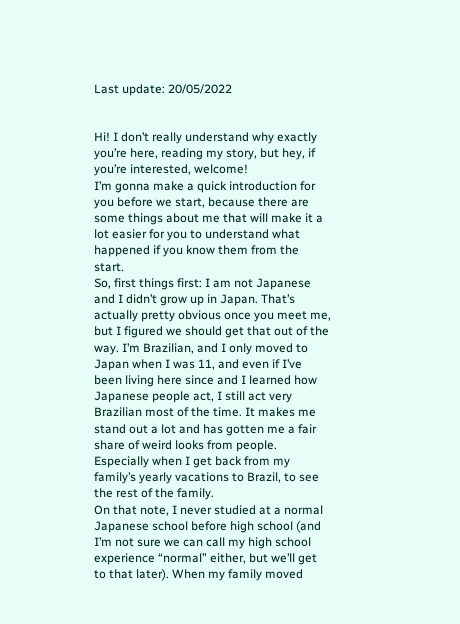Last update: 20/05/2022


Hi! I don’t really understand why exactly you’re here, reading my story, but hey, if you’re interested, welcome!
I’m gonna make a quick introduction for you before we start, because there are some things about me that will make it a lot easier for you to understand what happened if you know them from the start.
So, first things first: I am not Japanese and I didn’t grow up in Japan. That’s actually pretty obvious once you meet me, but I figured we should get that out of the way. I’m Brazilian, and I only moved to Japan when I was 11, and even if I’ve been living here since and I learned how Japanese people act, I still act very Brazilian most of the time. It makes me stand out a lot and has gotten me a fair share of weird looks from people. Especially when I get back from my family’s yearly vacations to Brazil, to see the rest of the family.
On that note, I never studied at a normal Japanese school before high school (and I’m not sure we can call my high school experience “normal” either, but we’ll get to that later). When my family moved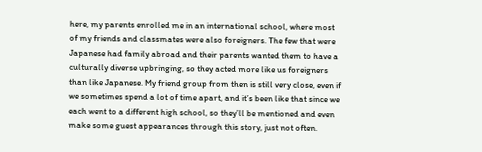here, my parents enrolled me in an international school, where most of my friends and classmates were also foreigners. The few that were Japanese had family abroad and their parents wanted them to have a culturally diverse upbringing, so they acted more like us foreigners than like Japanese. My friend group from then is still very close, even if we sometimes spend a lot of time apart, and it’s been like that since we each went to a different high school, so they’ll be mentioned and even make some guest appearances through this story, just not often.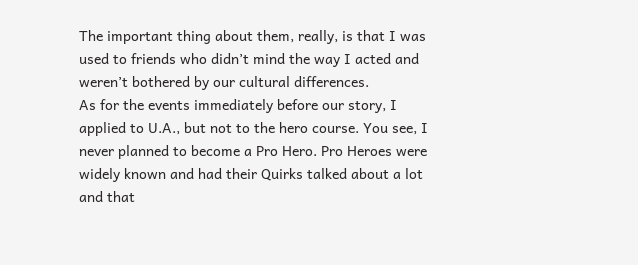The important thing about them, really, is that I was used to friends who didn’t mind the way I acted and weren’t bothered by our cultural differences.
As for the events immediately before our story, I applied to U.A., but not to the hero course. You see, I never planned to become a Pro Hero. Pro Heroes were widely known and had their Quirks talked about a lot and that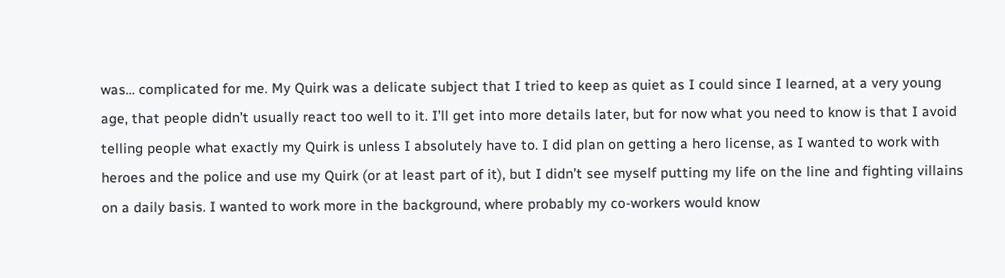was… complicated for me. My Quirk was a delicate subject that I tried to keep as quiet as I could since I learned, at a very young age, that people didn’t usually react too well to it. I’ll get into more details later, but for now what you need to know is that I avoid telling people what exactly my Quirk is unless I absolutely have to. I did plan on getting a hero license, as I wanted to work with heroes and the police and use my Quirk (or at least part of it), but I didn’t see myself putting my life on the line and fighting villains on a daily basis. I wanted to work more in the background, where probably my co-workers would know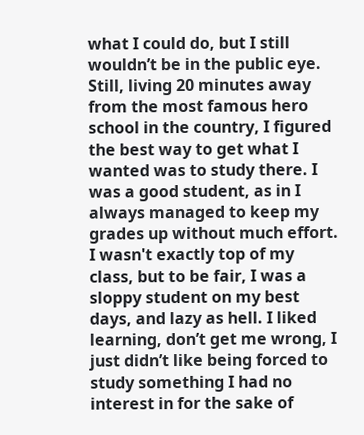what I could do, but I still wouldn’t be in the public eye.
Still, living 20 minutes away from the most famous hero school in the country, I figured the best way to get what I wanted was to study there. I was a good student, as in I always managed to keep my grades up without much effort. I wasn't exactly top of my class, but to be fair, I was a sloppy student on my best days, and lazy as hell. I liked learning, don’t get me wrong, I just didn’t like being forced to study something I had no interest in for the sake of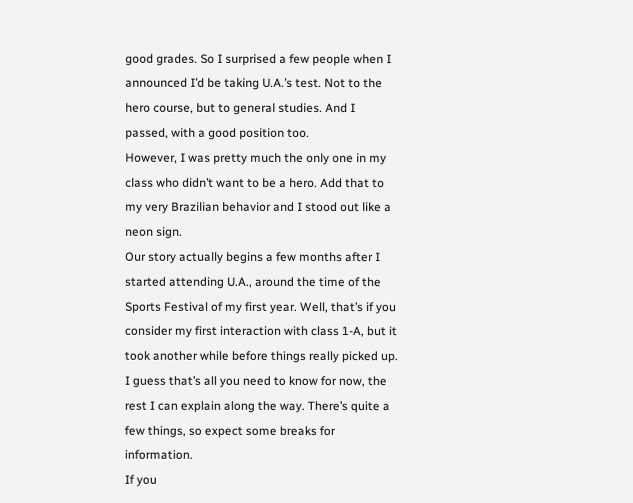good grades. So I surprised a few people when I announced I’d be taking U.A.’s test. Not to the hero course, but to general studies. And I passed, with a good position too.
However, I was pretty much the only one in my class who didn’t want to be a hero. Add that to my very Brazilian behavior and I stood out like a neon sign.
Our story actually begins a few months after I started attending U.A., around the time of the Sports Festival of my first year. Well, that’s if you consider my first interaction with class 1-A, but it took another while before things really picked up.
I guess that’s all you need to know for now, the rest I can explain along the way. There’s quite a few things, so expect some breaks for information.
If you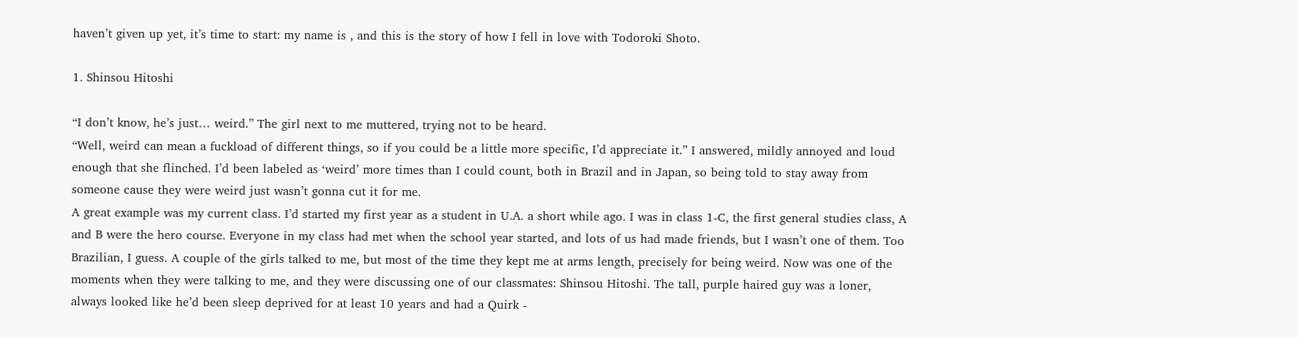haven’t given up yet, it’s time to start: my name is , and this is the story of how I fell in love with Todoroki Shoto.

1. Shinsou Hitoshi

“I don’t know, he’s just… weird.” The girl next to me muttered, trying not to be heard.
“Well, weird can mean a fuckload of different things, so if you could be a little more specific, I’d appreciate it.” I answered, mildly annoyed and loud enough that she flinched. I’d been labeled as ‘weird’ more times than I could count, both in Brazil and in Japan, so being told to stay away from someone cause they were weird just wasn’t gonna cut it for me.
A great example was my current class. I’d started my first year as a student in U.A. a short while ago. I was in class 1-C, the first general studies class, A and B were the hero course. Everyone in my class had met when the school year started, and lots of us had made friends, but I wasn’t one of them. Too Brazilian, I guess. A couple of the girls talked to me, but most of the time they kept me at arms length, precisely for being weird. Now was one of the moments when they were talking to me, and they were discussing one of our classmates: Shinsou Hitoshi. The tall, purple haired guy was a loner, always looked like he’d been sleep deprived for at least 10 years and had a Quirk -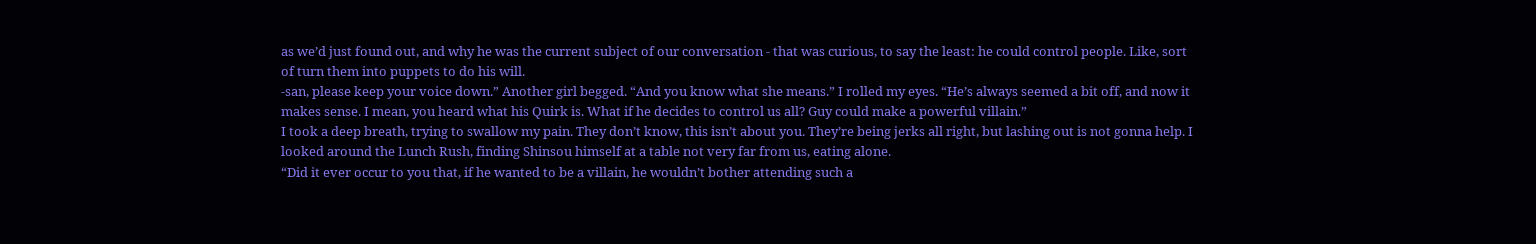as we’d just found out, and why he was the current subject of our conversation - that was curious, to say the least: he could control people. Like, sort of turn them into puppets to do his will.
-san, please keep your voice down.” Another girl begged. “And you know what she means.” I rolled my eyes. “He’s always seemed a bit off, and now it makes sense. I mean, you heard what his Quirk is. What if he decides to control us all? Guy could make a powerful villain.”
I took a deep breath, trying to swallow my pain. They don’t know, this isn’t about you. They’re being jerks all right, but lashing out is not gonna help. I looked around the Lunch Rush, finding Shinsou himself at a table not very far from us, eating alone.
“Did it ever occur to you that, if he wanted to be a villain, he wouldn’t bother attending such a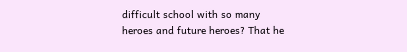difficult school with so many heroes and future heroes? That he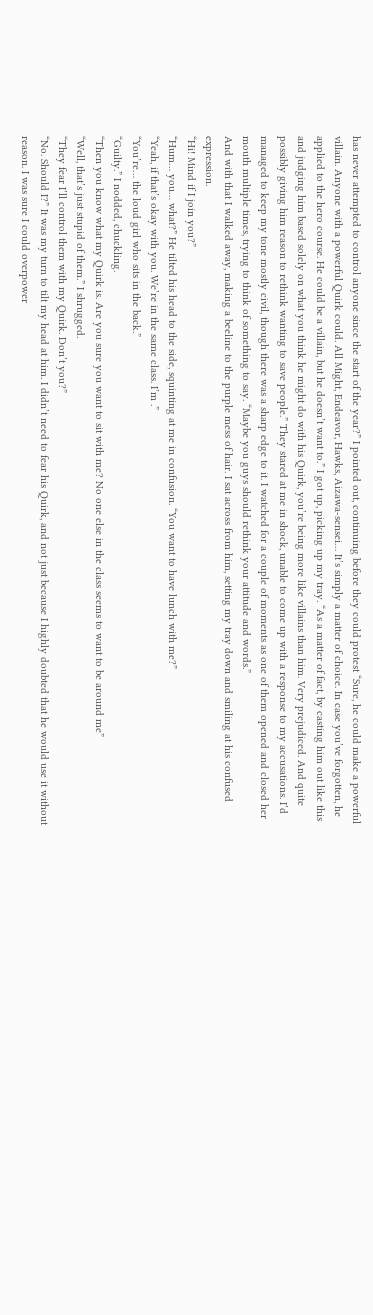has never attempted to control anyone since the start of the year?” I pointed out, continuing before they could protest “Sure, he could make a powerful villain. Anyone with a powerful Quirk could. All Might, Endeavor, Hawks, Aizawa-sensei… It’s simply a matter of choice. In case you’ve forgotten, he applied to the hero course. He could be a villain, but he doesn’t want to.” I got up, picking up my tray. “As a matter of fact, by casting him out like this and judging him based solely on what you think he might do with his Quirk, you’re being more like villains than him. Very prejudiced. And quite possibly giving him reason to rethink wanting to save people.” They stared at me in shock, unable to come up with a response to my accusations. I’d managed to keep my tone mostly civil, though there was a sharp edge to it. I watched for a couple of moments as one of them opened and closed her mouth multiple times, trying to think of something to say. “Maybe you guys should rethink your attitude and words.”
And with that I walked away, making a beeline to the purple mess of hair. I sat across from him, setting my tray down and smiling at his confused expression.
“Hi! Mind if I join you?”
“Hum… you… what?” He tilted his head to the side, squinting at me in confusion. “You want to have lunch with me?”
“Yeah, if that’s okay with you. We’re in the same class. I’m .”
“You’re… the loud girl who sits in the back.”
“Guilty.” I nodded, chuckling.
“Then you know what my Quirk is. Are you sure you want to sit with me? No one else in the class seems to want to be around me”
“Well, that’s just stupid of them.” I shrugged.
“They fear I’ll control them with my Quirk. Don’t you?”
“No. Should I?” It was my turn to tilt my head at him. I didn’t need to fear his Quirk, and not just because I highly doubted that he would use it without reason. I was sure I could overpower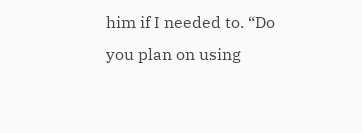him if I needed to. “Do you plan on using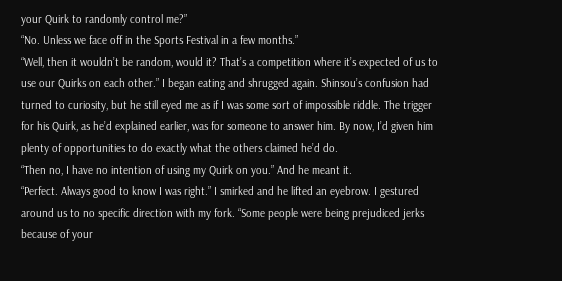your Quirk to randomly control me?”
“No. Unless we face off in the Sports Festival in a few months.”
“Well, then it wouldn’t be random, would it? That’s a competition where it’s expected of us to use our Quirks on each other.” I began eating and shrugged again. Shinsou’s confusion had turned to curiosity, but he still eyed me as if I was some sort of impossible riddle. The trigger for his Quirk, as he’d explained earlier, was for someone to answer him. By now, I’d given him plenty of opportunities to do exactly what the others claimed he’d do.
“Then no, I have no intention of using my Quirk on you.” And he meant it.
“Perfect. Always good to know I was right.” I smirked and he lifted an eyebrow. I gestured around us to no specific direction with my fork. “Some people were being prejudiced jerks because of your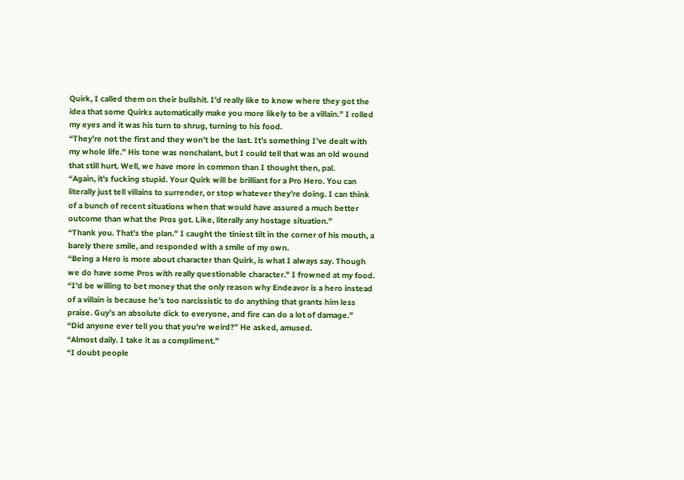Quirk, I called them on their bullshit. I’d really like to know where they got the idea that some Quirks automatically make you more likely to be a villain.” I rolled my eyes and it was his turn to shrug, turning to his food.
“They’re not the first and they won’t be the last. It’s something I’ve dealt with my whole life.” His tone was nonchalant, but I could tell that was an old wound that still hurt. Well, we have more in common than I thought then, pal.
“Again, it’s fucking stupid. Your Quirk will be brilliant for a Pro Hero. You can literally just tell villains to surrender, or stop whatever they’re doing. I can think of a bunch of recent situations when that would have assured a much better outcome than what the Pros got. Like, literally any hostage situation.”
“Thank you. That’s the plan.” I caught the tiniest tilt in the corner of his mouth, a barely there smile, and responded with a smile of my own.
“Being a Hero is more about character than Quirk, is what I always say. Though we do have some Pros with really questionable character.” I frowned at my food. “I’d be willing to bet money that the only reason why Endeavor is a hero instead of a villain is because he’s too narcissistic to do anything that grants him less praise. Guy’s an absolute dick to everyone, and fire can do a lot of damage.”
“Did anyone ever tell you that you’re weird?” He asked, amused.
“Almost daily. I take it as a compliment.”
“I doubt people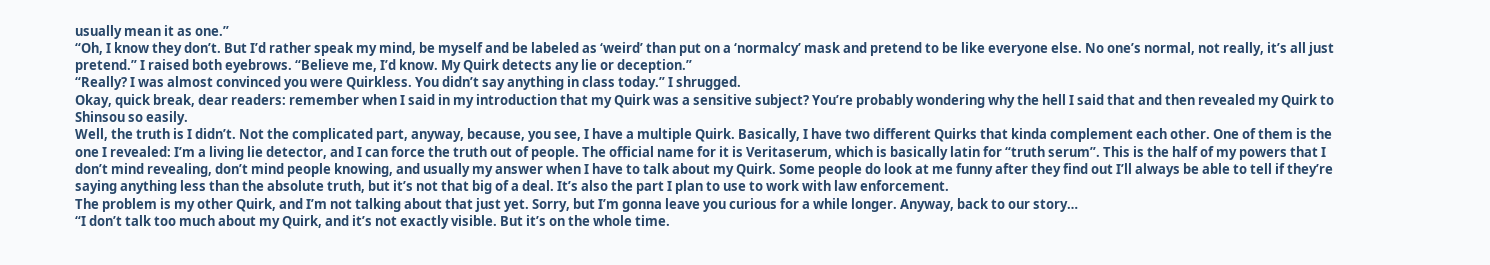usually mean it as one.”
“Oh, I know they don’t. But I’d rather speak my mind, be myself and be labeled as ‘weird’ than put on a ‘normalcy’ mask and pretend to be like everyone else. No one’s normal, not really, it’s all just pretend.” I raised both eyebrows. “Believe me, I’d know. My Quirk detects any lie or deception.”
“Really? I was almost convinced you were Quirkless. You didn’t say anything in class today.” I shrugged.
Okay, quick break, dear readers: remember when I said in my introduction that my Quirk was a sensitive subject? You’re probably wondering why the hell I said that and then revealed my Quirk to Shinsou so easily.
Well, the truth is I didn’t. Not the complicated part, anyway, because, you see, I have a multiple Quirk. Basically, I have two different Quirks that kinda complement each other. One of them is the one I revealed: I’m a living lie detector, and I can force the truth out of people. The official name for it is Veritaserum, which is basically latin for “truth serum”. This is the half of my powers that I don’t mind revealing, don’t mind people knowing, and usually my answer when I have to talk about my Quirk. Some people do look at me funny after they find out I’ll always be able to tell if they’re saying anything less than the absolute truth, but it’s not that big of a deal. It’s also the part I plan to use to work with law enforcement.
The problem is my other Quirk, and I’m not talking about that just yet. Sorry, but I’m gonna leave you curious for a while longer. Anyway, back to our story…
“I don’t talk too much about my Quirk, and it’s not exactly visible. But it’s on the whole time.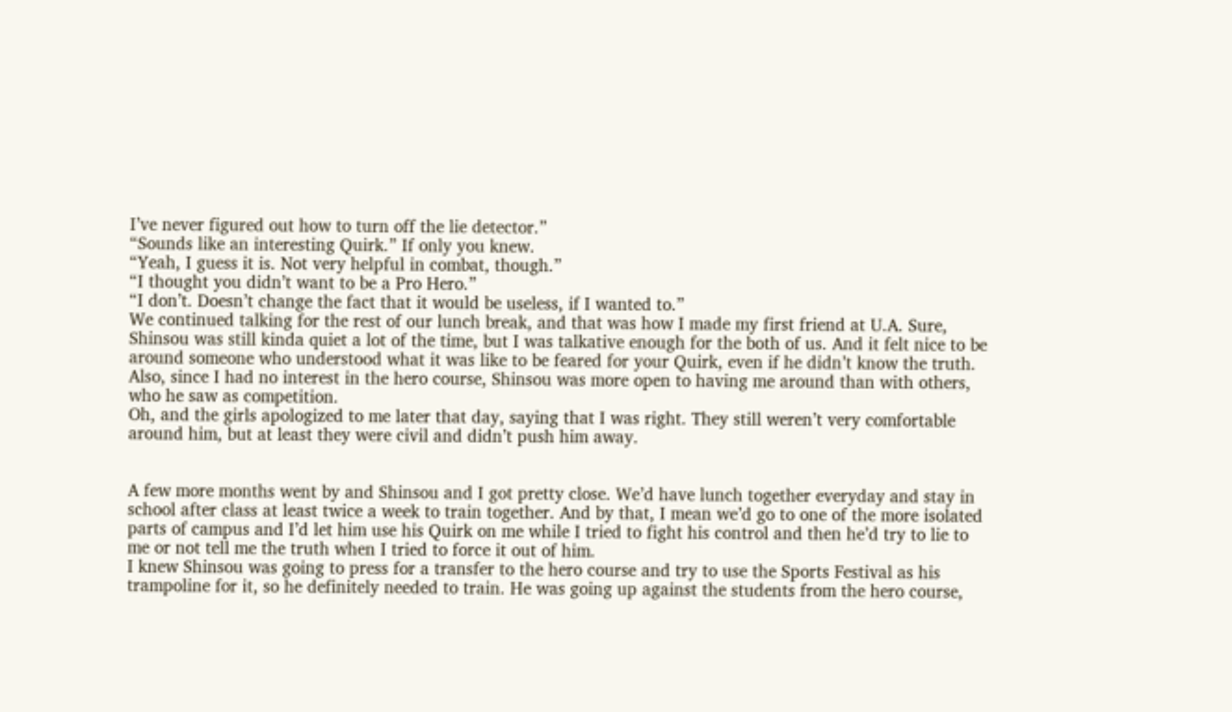I’ve never figured out how to turn off the lie detector.”
“Sounds like an interesting Quirk.” If only you knew.
“Yeah, I guess it is. Not very helpful in combat, though.”
“I thought you didn’t want to be a Pro Hero.”
“I don’t. Doesn’t change the fact that it would be useless, if I wanted to.”
We continued talking for the rest of our lunch break, and that was how I made my first friend at U.A. Sure, Shinsou was still kinda quiet a lot of the time, but I was talkative enough for the both of us. And it felt nice to be around someone who understood what it was like to be feared for your Quirk, even if he didn’t know the truth. Also, since I had no interest in the hero course, Shinsou was more open to having me around than with others, who he saw as competition.
Oh, and the girls apologized to me later that day, saying that I was right. They still weren’t very comfortable around him, but at least they were civil and didn’t push him away.


A few more months went by and Shinsou and I got pretty close. We’d have lunch together everyday and stay in school after class at least twice a week to train together. And by that, I mean we’d go to one of the more isolated parts of campus and I’d let him use his Quirk on me while I tried to fight his control and then he’d try to lie to me or not tell me the truth when I tried to force it out of him.
I knew Shinsou was going to press for a transfer to the hero course and try to use the Sports Festival as his trampoline for it, so he definitely needed to train. He was going up against the students from the hero course,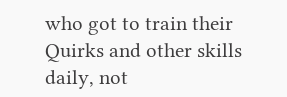who got to train their Quirks and other skills daily, not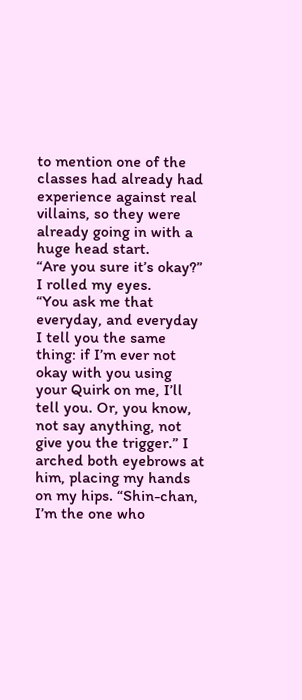to mention one of the classes had already had experience against real villains, so they were already going in with a huge head start.
“Are you sure it’s okay?” I rolled my eyes.
“You ask me that everyday, and everyday I tell you the same thing: if I’m ever not okay with you using your Quirk on me, I’ll tell you. Or, you know, not say anything, not give you the trigger.” I arched both eyebrows at him, placing my hands on my hips. “Shin-chan, I’m the one who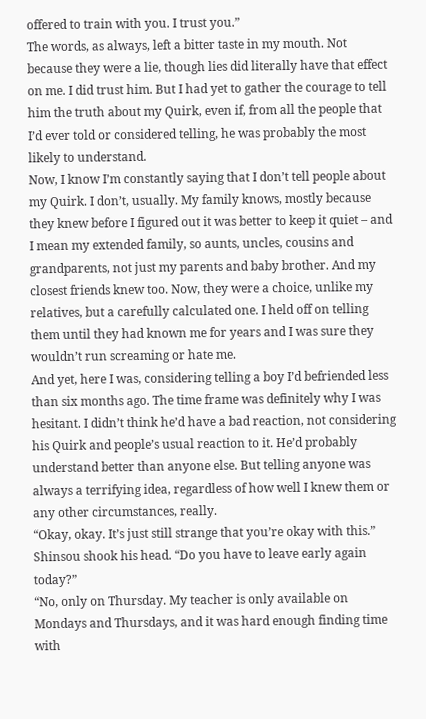offered to train with you. I trust you.”
The words, as always, left a bitter taste in my mouth. Not because they were a lie, though lies did literally have that effect on me. I did trust him. But I had yet to gather the courage to tell him the truth about my Quirk, even if, from all the people that I’d ever told or considered telling, he was probably the most likely to understand.
Now, I know I’m constantly saying that I don’t tell people about my Quirk. I don’t, usually. My family knows, mostly because they knew before I figured out it was better to keep it quiet – and I mean my extended family, so aunts, uncles, cousins and grandparents, not just my parents and baby brother. And my closest friends knew too. Now, they were a choice, unlike my relatives, but a carefully calculated one. I held off on telling them until they had known me for years and I was sure they wouldn’t run screaming or hate me.
And yet, here I was, considering telling a boy I’d befriended less than six months ago. The time frame was definitely why I was hesitant. I didn’t think he’d have a bad reaction, not considering his Quirk and people’s usual reaction to it. He’d probably understand better than anyone else. But telling anyone was always a terrifying idea, regardless of how well I knew them or any other circumstances, really.
“Okay, okay. It’s just still strange that you’re okay with this.” Shinsou shook his head. “Do you have to leave early again today?”
“No, only on Thursday. My teacher is only available on Mondays and Thursdays, and it was hard enough finding time with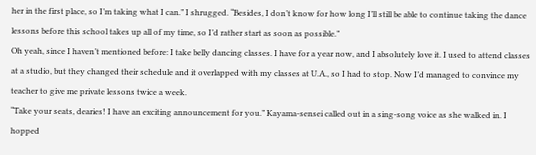her in the first place, so I’m taking what I can.” I shrugged. “Besides, I don’t know for how long I’ll still be able to continue taking the dance lessons before this school takes up all of my time, so I’d rather start as soon as possible.”
Oh yeah, since I haven’t mentioned before: I take belly dancing classes. I have for a year now, and I absolutely love it. I used to attend classes at a studio, but they changed their schedule and it overlapped with my classes at U.A., so I had to stop. Now I’d managed to convince my teacher to give me private lessons twice a week.
“Take your seats, dearies! I have an exciting announcement for you.” Kayama-sensei called out in a sing-song voice as she walked in. I hopped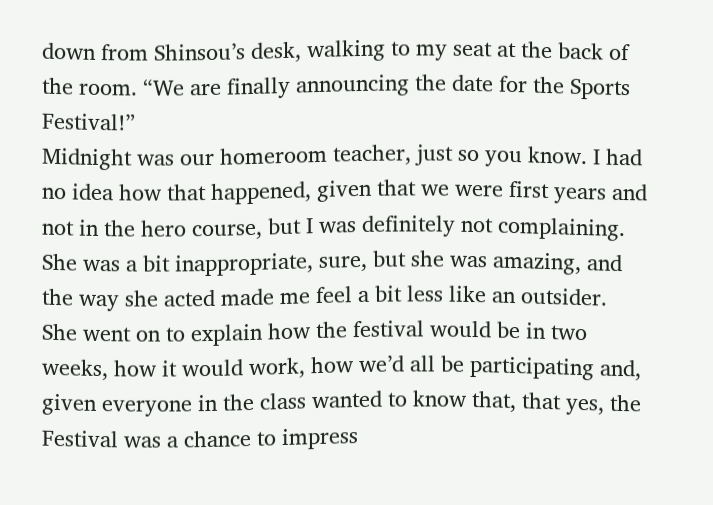down from Shinsou’s desk, walking to my seat at the back of the room. “We are finally announcing the date for the Sports Festival!”
Midnight was our homeroom teacher, just so you know. I had no idea how that happened, given that we were first years and not in the hero course, but I was definitely not complaining. She was a bit inappropriate, sure, but she was amazing, and the way she acted made me feel a bit less like an outsider.
She went on to explain how the festival would be in two weeks, how it would work, how we’d all be participating and, given everyone in the class wanted to know that, that yes, the Festival was a chance to impress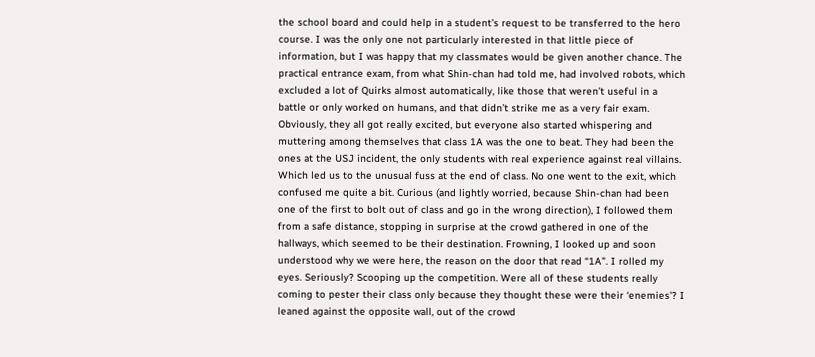the school board and could help in a student’s request to be transferred to the hero course. I was the only one not particularly interested in that little piece of information, but I was happy that my classmates would be given another chance. The practical entrance exam, from what Shin-chan had told me, had involved robots, which excluded a lot of Quirks almost automatically, like those that weren’t useful in a battle or only worked on humans, and that didn’t strike me as a very fair exam.
Obviously, they all got really excited, but everyone also started whispering and muttering among themselves that class 1A was the one to beat. They had been the ones at the USJ incident, the only students with real experience against real villains. Which led us to the unusual fuss at the end of class. No one went to the exit, which confused me quite a bit. Curious (and lightly worried, because Shin-chan had been one of the first to bolt out of class and go in the wrong direction), I followed them from a safe distance, stopping in surprise at the crowd gathered in one of the hallways, which seemed to be their destination. Frowning, I looked up and soon understood why we were here, the reason on the door that read “1A”. I rolled my eyes. Seriously? Scooping up the competition. Were all of these students really coming to pester their class only because they thought these were their ‘enemies’? I leaned against the opposite wall, out of the crowd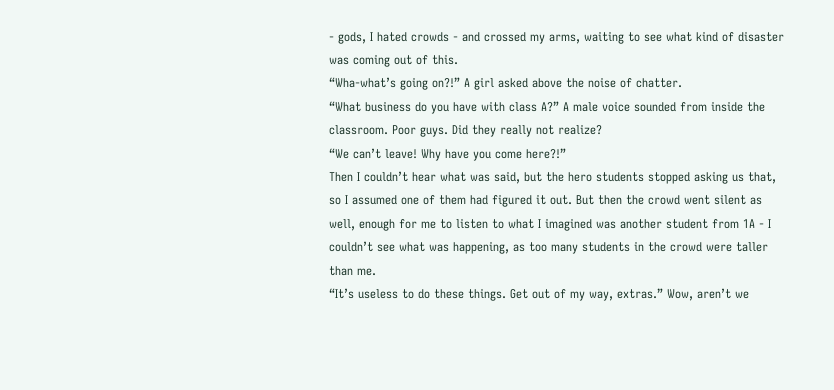- gods, I hated crowds - and crossed my arms, waiting to see what kind of disaster was coming out of this.
“Wha-what’s going on?!” A girl asked above the noise of chatter.
“What business do you have with class A?” A male voice sounded from inside the classroom. Poor guys. Did they really not realize?
“We can’t leave! Why have you come here?!”
Then I couldn’t hear what was said, but the hero students stopped asking us that, so I assumed one of them had figured it out. But then the crowd went silent as well, enough for me to listen to what I imagined was another student from 1A - I couldn’t see what was happening, as too many students in the crowd were taller than me.
“It’s useless to do these things. Get out of my way, extras.” Wow, aren’t we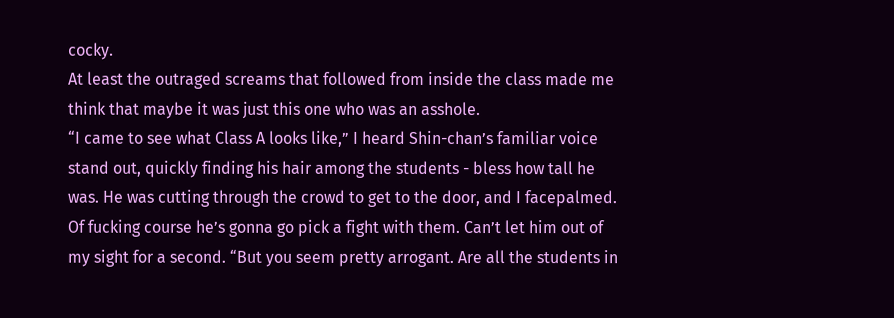cocky.
At least the outraged screams that followed from inside the class made me think that maybe it was just this one who was an asshole.
“I came to see what Class A looks like,” I heard Shin-chan’s familiar voice stand out, quickly finding his hair among the students - bless how tall he was. He was cutting through the crowd to get to the door, and I facepalmed. Of fucking course he’s gonna go pick a fight with them. Can’t let him out of my sight for a second. “But you seem pretty arrogant. Are all the students in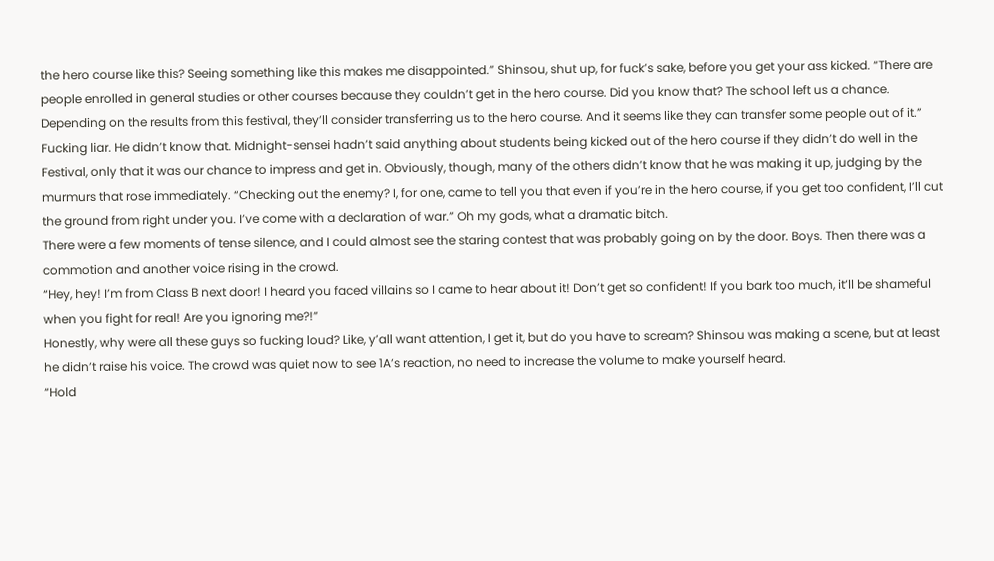the hero course like this? Seeing something like this makes me disappointed.” Shinsou, shut up, for fuck’s sake, before you get your ass kicked. “There are people enrolled in general studies or other courses because they couldn’t get in the hero course. Did you know that? The school left us a chance. Depending on the results from this festival, they’ll consider transferring us to the hero course. And it seems like they can transfer some people out of it.”
Fucking liar. He didn’t know that. Midnight-sensei hadn’t said anything about students being kicked out of the hero course if they didn’t do well in the Festival, only that it was our chance to impress and get in. Obviously, though, many of the others didn’t know that he was making it up, judging by the murmurs that rose immediately. “Checking out the enemy? I, for one, came to tell you that even if you’re in the hero course, if you get too confident, I’ll cut the ground from right under you. I’ve come with a declaration of war.” Oh my gods, what a dramatic bitch.
There were a few moments of tense silence, and I could almost see the staring contest that was probably going on by the door. Boys. Then there was a commotion and another voice rising in the crowd.
“Hey, hey! I’m from Class B next door! I heard you faced villains so I came to hear about it! Don’t get so confident! If you bark too much, it’ll be shameful when you fight for real! Are you ignoring me?!”
Honestly, why were all these guys so fucking loud? Like, y’all want attention, I get it, but do you have to scream? Shinsou was making a scene, but at least he didn’t raise his voice. The crowd was quiet now to see 1A’s reaction, no need to increase the volume to make yourself heard.
“Hold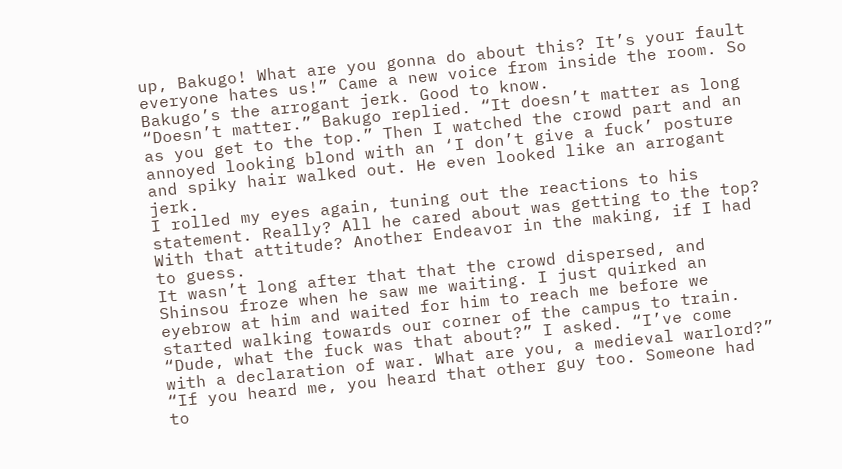up, Bakugo! What are you gonna do about this? It’s your fault everyone hates us!” Came a new voice from inside the room. So Bakugo’s the arrogant jerk. Good to know.
“Doesn’t matter.” Bakugo replied. “It doesn’t matter as long as you get to the top.” Then I watched the crowd part and an annoyed looking blond with an ‘I don’t give a fuck’ posture and spiky hair walked out. He even looked like an arrogant jerk.
I rolled my eyes again, tuning out the reactions to his statement. Really? All he cared about was getting to the top? With that attitude? Another Endeavor in the making, if I had to guess.
It wasn’t long after that that the crowd dispersed, and Shinsou froze when he saw me waiting. I just quirked an eyebrow at him and waited for him to reach me before we started walking towards our corner of the campus to train.
“Dude, what the fuck was that about?” I asked. “I’ve come with a declaration of war. What are you, a medieval warlord?”
“If you heard me, you heard that other guy too. Someone had to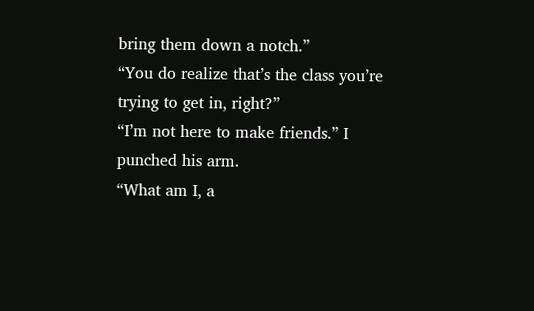bring them down a notch.”
“You do realize that’s the class you’re trying to get in, right?”
“I’m not here to make friends.” I punched his arm.
“What am I, a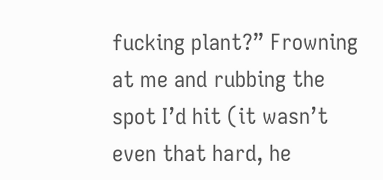fucking plant?” Frowning at me and rubbing the spot I’d hit (it wasn’t even that hard, he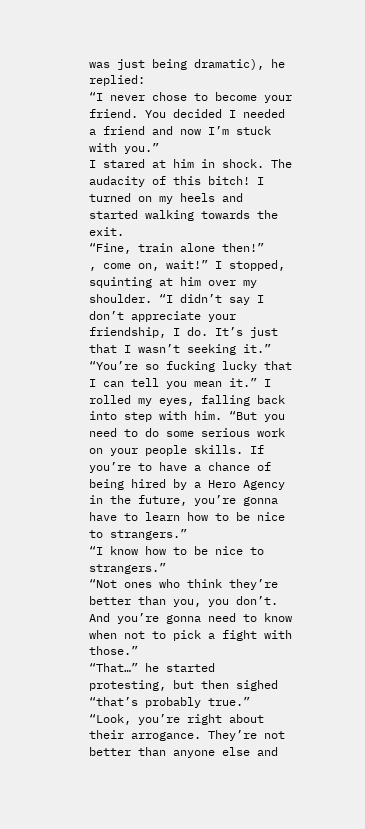was just being dramatic), he replied:
“I never chose to become your friend. You decided I needed a friend and now I’m stuck with you.”
I stared at him in shock. The audacity of this bitch! I turned on my heels and started walking towards the exit.
“Fine, train alone then!”
, come on, wait!” I stopped, squinting at him over my shoulder. “I didn’t say I don’t appreciate your friendship, I do. It’s just that I wasn’t seeking it.”
“You’re so fucking lucky that I can tell you mean it.” I rolled my eyes, falling back into step with him. “But you need to do some serious work on your people skills. If you’re to have a chance of being hired by a Hero Agency in the future, you’re gonna have to learn how to be nice to strangers.”
“I know how to be nice to strangers.”
“Not ones who think they’re better than you, you don’t. And you’re gonna need to know when not to pick a fight with those.”
“That…” he started protesting, but then sighed “that’s probably true.”
“Look, you’re right about their arrogance. They’re not better than anyone else and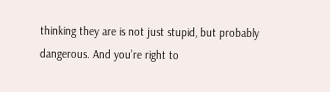thinking they are is not just stupid, but probably dangerous. And you’re right to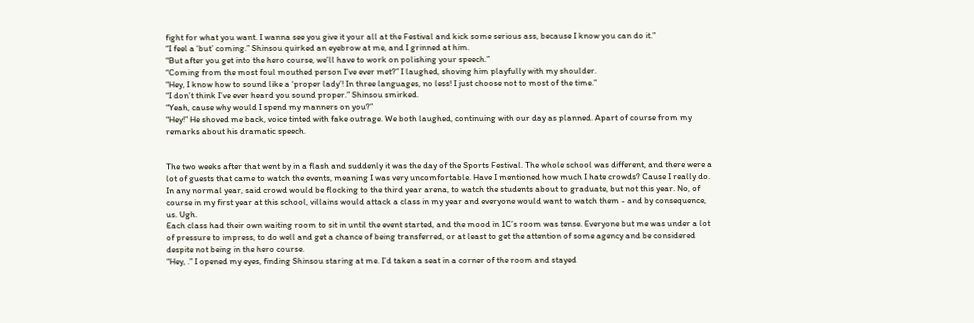fight for what you want. I wanna see you give it your all at the Festival and kick some serious ass, because I know you can do it.”
“I feel a ‘but’ coming.” Shinsou quirked an eyebrow at me, and I grinned at him.
“But after you get into the hero course, we’ll have to work on polishing your speech.”
“Coming from the most foul mouthed person I’ve ever met?” I laughed, shoving him playfully with my shoulder.
“Hey, I know how to sound like a ‘proper lady’! In three languages, no less! I just choose not to most of the time.”
“I don’t think I’ve ever heard you sound proper.” Shinsou smirked.
“Yeah, cause why would I spend my manners on you?”
“Hey!” He shoved me back, voice tinted with fake outrage. We both laughed, continuing with our day as planned. Apart of course from my remarks about his dramatic speech.


The two weeks after that went by in a flash and suddenly it was the day of the Sports Festival. The whole school was different, and there were a lot of guests that came to watch the events, meaning I was very uncomfortable. Have I mentioned how much I hate crowds? Cause I really do. In any normal year, said crowd would be flocking to the third year arena, to watch the students about to graduate, but not this year. No, of course in my first year at this school, villains would attack a class in my year and everyone would want to watch them - and by consequence, us. Ugh.
Each class had their own waiting room to sit in until the event started, and the mood in 1C’s room was tense. Everyone but me was under a lot of pressure to impress, to do well and get a chance of being transferred, or at least to get the attention of some agency and be considered despite not being in the hero course.
“Hey, .” I opened my eyes, finding Shinsou staring at me. I’d taken a seat in a corner of the room and stayed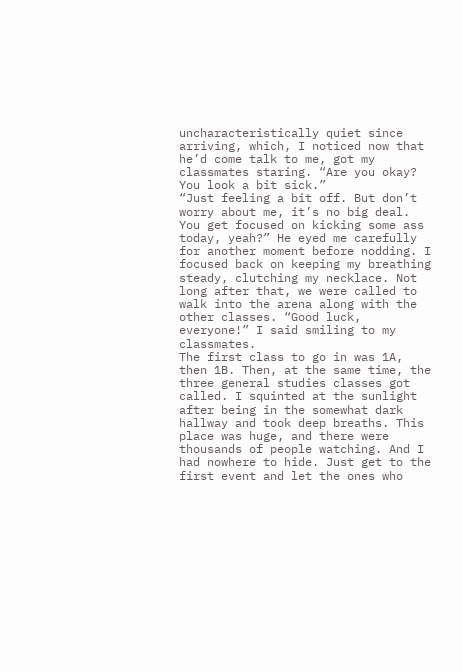uncharacteristically quiet since arriving, which, I noticed now that he’d come talk to me, got my classmates staring. “Are you okay? You look a bit sick.”
“Just feeling a bit off. But don’t worry about me, it’s no big deal. You get focused on kicking some ass today, yeah?” He eyed me carefully for another moment before nodding. I focused back on keeping my breathing steady, clutching my necklace. Not long after that, we were called to walk into the arena along with the other classes. “Good luck, everyone!” I said smiling to my classmates.
The first class to go in was 1A, then 1B. Then, at the same time, the three general studies classes got called. I squinted at the sunlight after being in the somewhat dark hallway and took deep breaths. This place was huge, and there were thousands of people watching. And I had nowhere to hide. Just get to the first event and let the ones who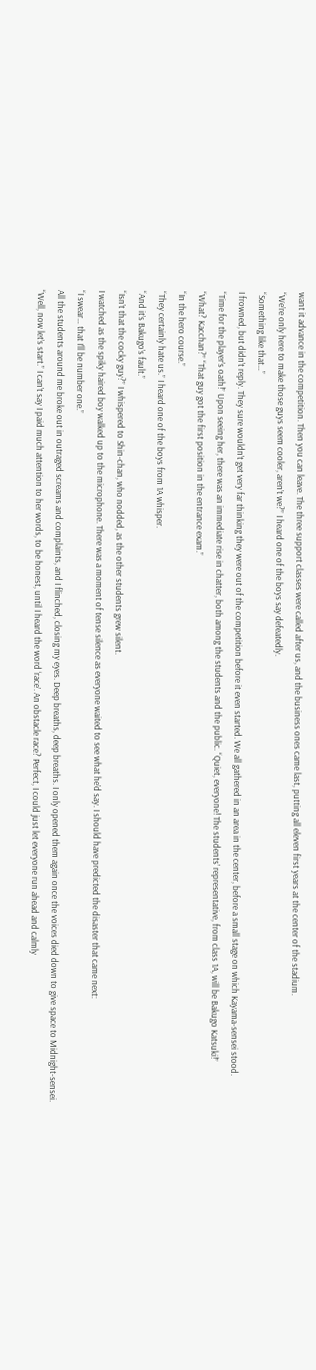want it advance in the competition. Then you can leave. The three support classes were called after us, and the business ones came last, putting all eleven first years at the center of the stadium.
“We’re only here to make those guys seem cooler, aren’t we?” I heard one of the boys say defeatedly.
“Something like that…”
I frowned, but didn’t reply. They sure wouldn’t get very far thinking they were out of the competition before it even started. We all gathered in an area in the center, before a small stage on which Kayama-sensei stood.
“Time for the player’s oath!” Upon seeing her, there was an immediate rise in chatter, both among the students and the public. “Quiet, everyone! The students’ representative, from class 1A, will be Bakugo Katsuki!”
“What? Kacchan?” “That guy got the first position in the entrance exam.”
“In the hero course.”
“They certainly hate us.” I heard one of the boys from 1A whisper.
“And it’s Bakugo’s fault.”
“Isn’t that the cocky guy?” I whispered to Shin-chan, who nodded, as the other students grew silent.
I watched as the spiky haired boy walked up to the microphone. There was a moment of tense silence as everyone waited to see what he’d say. I should have predicted the disaster that came next:
“I swear… that I’ll be number one.”
All the students around me broke out in outraged screams and complaints, and I flinched, closing my eyes. Deep breaths, deep breaths. I only opened them again once the voices died down to give space to Midnight-sensei.
“Well, now let’s start.” I can’t say I paid much attention to her words, to be honest, until I heard the word ‘race’. An obstacle race? Perfect, I could just let everyone run ahead and calmly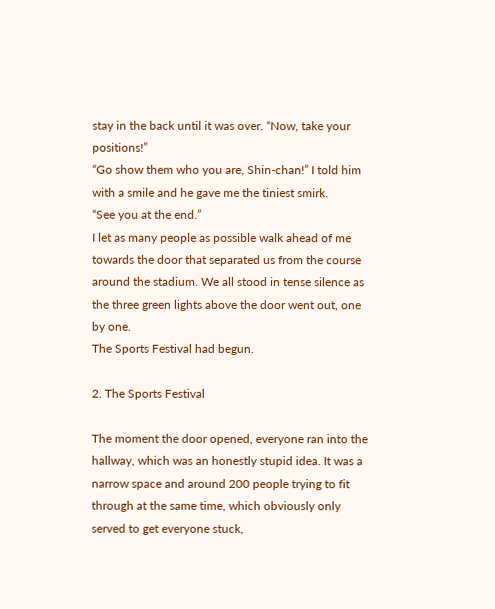stay in the back until it was over. “Now, take your positions!”
“Go show them who you are, Shin-chan!” I told him with a smile and he gave me the tiniest smirk.
“See you at the end.”
I let as many people as possible walk ahead of me towards the door that separated us from the course around the stadium. We all stood in tense silence as the three green lights above the door went out, one by one.
The Sports Festival had begun.

2. The Sports Festival

The moment the door opened, everyone ran into the hallway, which was an honestly stupid idea. It was a narrow space and around 200 people trying to fit through at the same time, which obviously only served to get everyone stuck,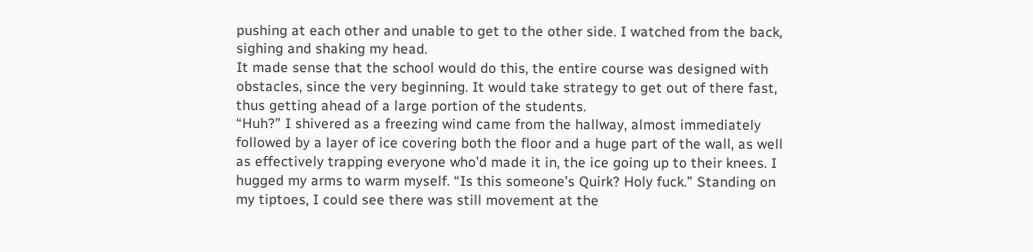pushing at each other and unable to get to the other side. I watched from the back, sighing and shaking my head.
It made sense that the school would do this, the entire course was designed with obstacles, since the very beginning. It would take strategy to get out of there fast, thus getting ahead of a large portion of the students.
“Huh?” I shivered as a freezing wind came from the hallway, almost immediately followed by a layer of ice covering both the floor and a huge part of the wall, as well as effectively trapping everyone who’d made it in, the ice going up to their knees. I hugged my arms to warm myself. “Is this someone’s Quirk? Holy fuck.” Standing on my tiptoes, I could see there was still movement at the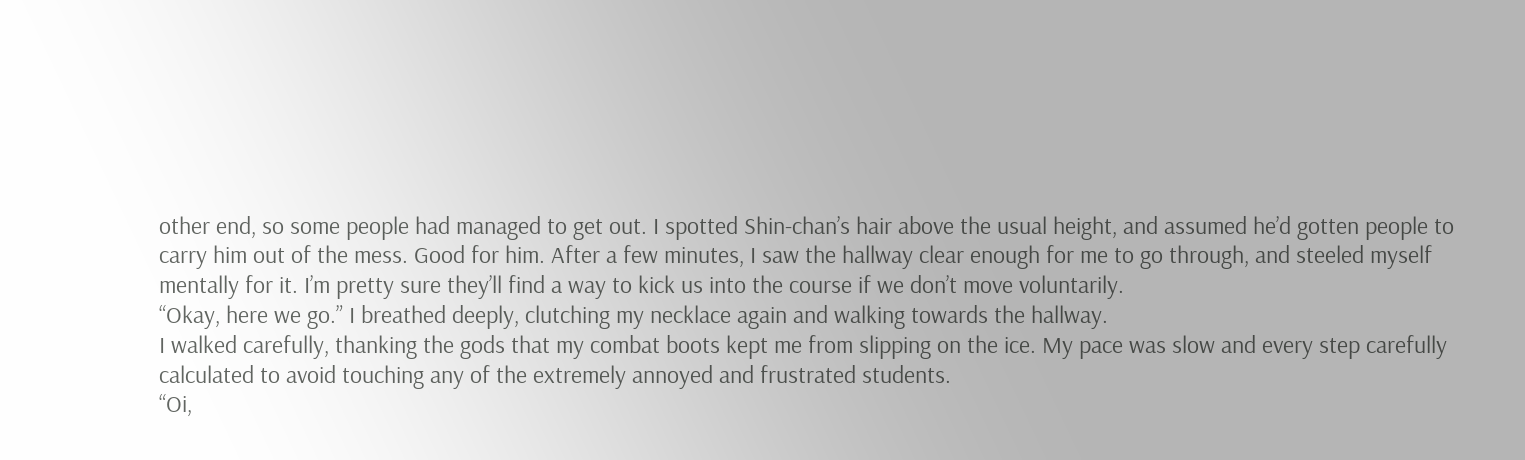other end, so some people had managed to get out. I spotted Shin-chan’s hair above the usual height, and assumed he’d gotten people to carry him out of the mess. Good for him. After a few minutes, I saw the hallway clear enough for me to go through, and steeled myself mentally for it. I’m pretty sure they’ll find a way to kick us into the course if we don’t move voluntarily.
“Okay, here we go.” I breathed deeply, clutching my necklace again and walking towards the hallway.
I walked carefully, thanking the gods that my combat boots kept me from slipping on the ice. My pace was slow and every step carefully calculated to avoid touching any of the extremely annoyed and frustrated students.
“Oi,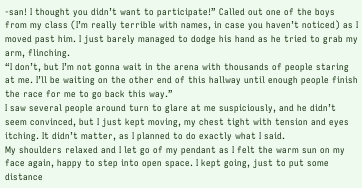-san! I thought you didn’t want to participate!” Called out one of the boys from my class (I’m really terrible with names, in case you haven’t noticed) as I moved past him. I just barely managed to dodge his hand as he tried to grab my arm, flinching.
“I don’t, but I’m not gonna wait in the arena with thousands of people staring at me. I’ll be waiting on the other end of this hallway until enough people finish the race for me to go back this way.”
I saw several people around turn to glare at me suspiciously, and he didn’t seem convinced, but I just kept moving, my chest tight with tension and eyes itching. It didn’t matter, as I planned to do exactly what I said.
My shoulders relaxed and I let go of my pendant as I felt the warm sun on my face again, happy to step into open space. I kept going, just to put some distance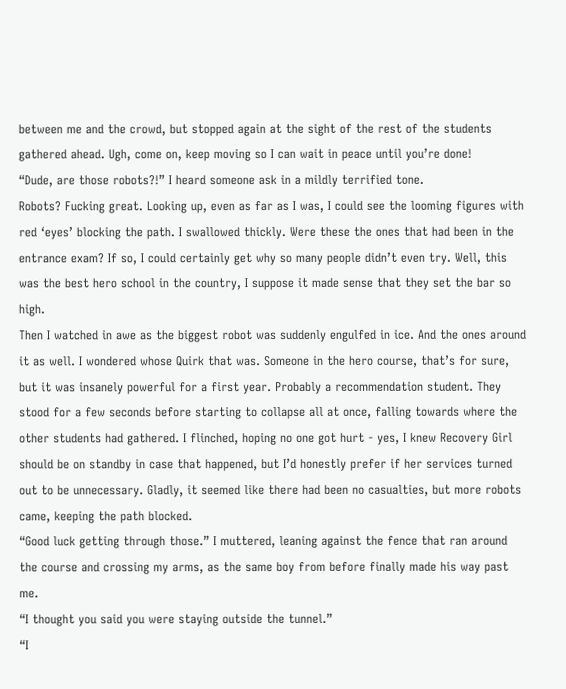between me and the crowd, but stopped again at the sight of the rest of the students gathered ahead. Ugh, come on, keep moving so I can wait in peace until you’re done!
“Dude, are those robots?!” I heard someone ask in a mildly terrified tone.
Robots? Fucking great. Looking up, even as far as I was, I could see the looming figures with red ‘eyes’ blocking the path. I swallowed thickly. Were these the ones that had been in the entrance exam? If so, I could certainly get why so many people didn’t even try. Well, this was the best hero school in the country, I suppose it made sense that they set the bar so high.
Then I watched in awe as the biggest robot was suddenly engulfed in ice. And the ones around it as well. I wondered whose Quirk that was. Someone in the hero course, that’s for sure, but it was insanely powerful for a first year. Probably a recommendation student. They stood for a few seconds before starting to collapse all at once, falling towards where the other students had gathered. I flinched, hoping no one got hurt - yes, I knew Recovery Girl should be on standby in case that happened, but I’d honestly prefer if her services turned out to be unnecessary. Gladly, it seemed like there had been no casualties, but more robots came, keeping the path blocked.
“Good luck getting through those.” I muttered, leaning against the fence that ran around the course and crossing my arms, as the same boy from before finally made his way past me.
“I thought you said you were staying outside the tunnel.”
“I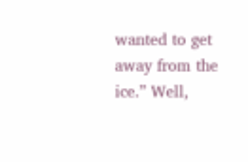wanted to get away from the ice.” Well,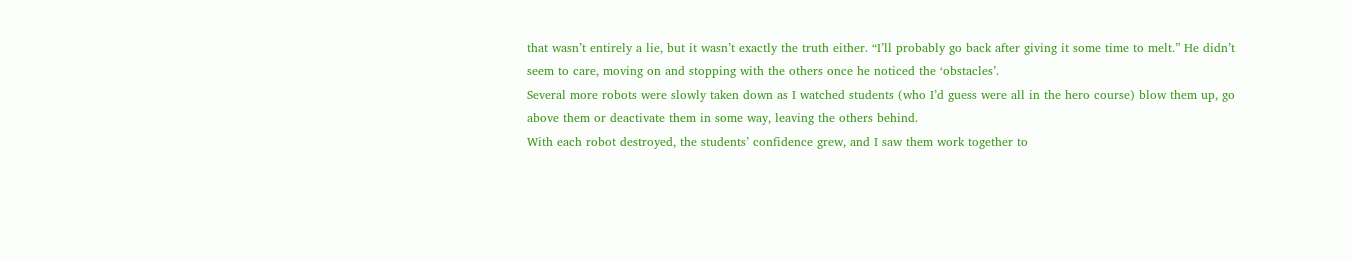that wasn’t entirely a lie, but it wasn’t exactly the truth either. “I’ll probably go back after giving it some time to melt.” He didn’t seem to care, moving on and stopping with the others once he noticed the ‘obstacles’.
Several more robots were slowly taken down as I watched students (who I’d guess were all in the hero course) blow them up, go above them or deactivate them in some way, leaving the others behind.
With each robot destroyed, the students’ confidence grew, and I saw them work together to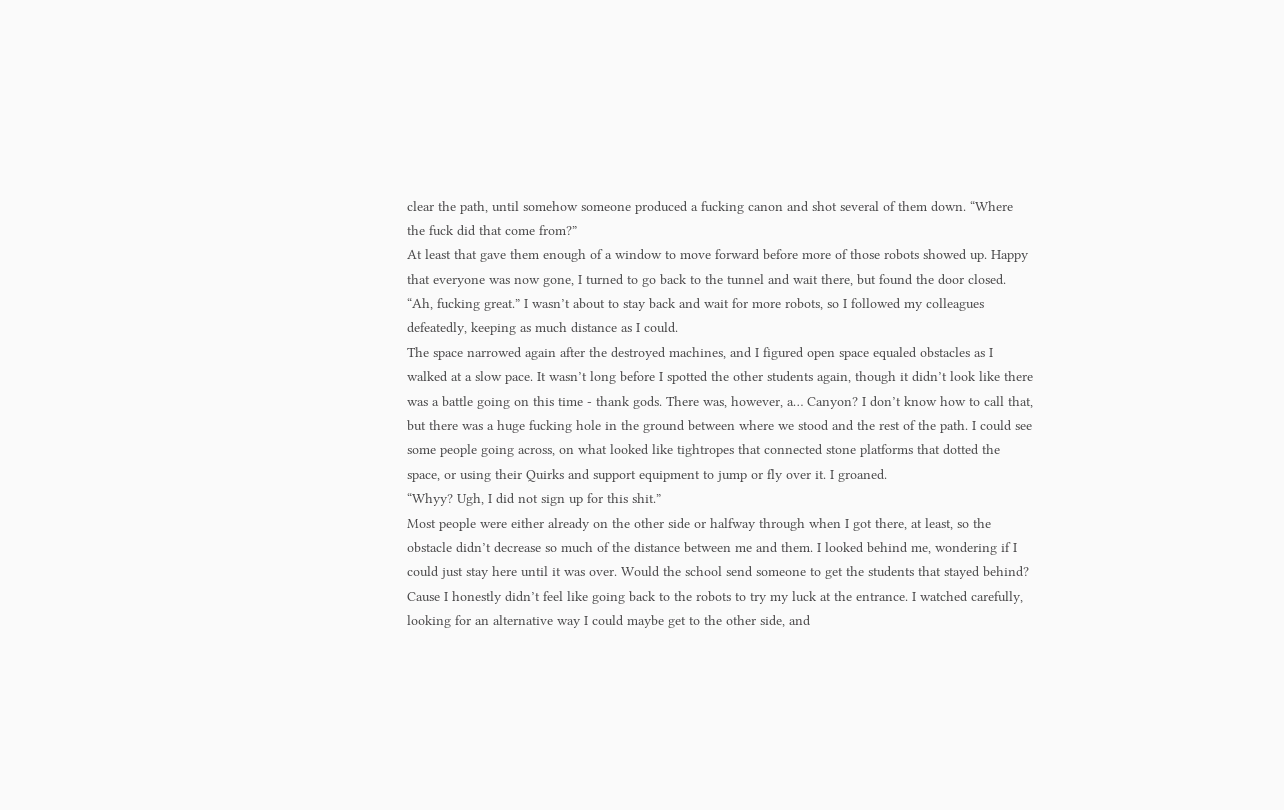clear the path, until somehow someone produced a fucking canon and shot several of them down. “Where the fuck did that come from?”
At least that gave them enough of a window to move forward before more of those robots showed up. Happy that everyone was now gone, I turned to go back to the tunnel and wait there, but found the door closed. “Ah, fucking great.” I wasn’t about to stay back and wait for more robots, so I followed my colleagues defeatedly, keeping as much distance as I could.
The space narrowed again after the destroyed machines, and I figured open space equaled obstacles as I walked at a slow pace. It wasn’t long before I spotted the other students again, though it didn’t look like there was a battle going on this time - thank gods. There was, however, a… Canyon? I don’t know how to call that, but there was a huge fucking hole in the ground between where we stood and the rest of the path. I could see some people going across, on what looked like tightropes that connected stone platforms that dotted the space, or using their Quirks and support equipment to jump or fly over it. I groaned.
“Whyy? Ugh, I did not sign up for this shit.”
Most people were either already on the other side or halfway through when I got there, at least, so the obstacle didn’t decrease so much of the distance between me and them. I looked behind me, wondering if I could just stay here until it was over. Would the school send someone to get the students that stayed behind? Cause I honestly didn’t feel like going back to the robots to try my luck at the entrance. I watched carefully, looking for an alternative way I could maybe get to the other side, and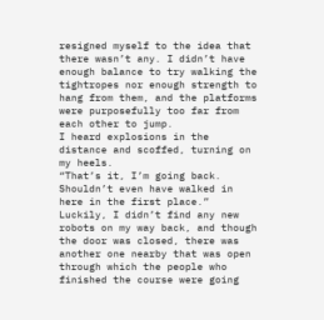resigned myself to the idea that there wasn’t any. I didn’t have enough balance to try walking the tightropes nor enough strength to hang from them, and the platforms were purposefully too far from each other to jump.
I heard explosions in the distance and scoffed, turning on my heels.
“That’s it, I’m going back. Shouldn’t even have walked in here in the first place.”
Luckily, I didn’t find any new robots on my way back, and though the door was closed, there was another one nearby that was open through which the people who finished the course were going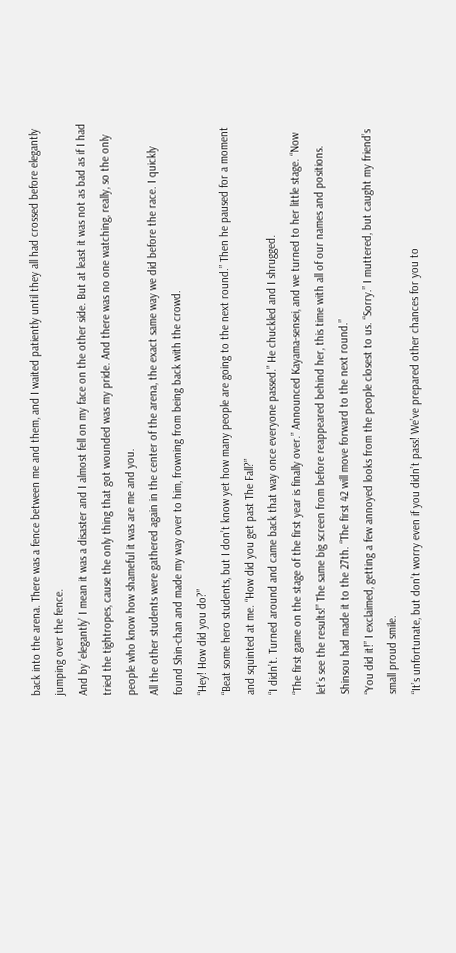back into the arena. There was a fence between me and them, and I waited patiently until they all had crossed before elegantly jumping over the fence.
And by ‘elegantly’ I mean it was a disaster and I almost fell on my face on the other side. But at least it was not as bad as if I had tried the tightropes, cause the only thing that got wounded was my pride. And there was no one watching, really, so the only people who know how shameful it was are me and you.
All the other students were gathered again in the center of the arena, the exact same way we did before the race. I quickly found Shin-chan and made my way over to him, frowning from being back with the crowd.
“Hey! How did you do?”
“Beat some hero students, but I don’t know yet how many people are going to the next round.” Then he paused for a moment and squinted at me. “How did you get past The Fall?”
“I didn’t. Turned around and came back that way once everyone passed.” He chuckled and I shrugged.
“The first game on the stage of the first year is finally over.” Announced Kayama-sensei, and we turned to her little stage. “Now let’s see the results!” The same big screen from before reappeared behind her, this time with all of our names and positions. Shinsou had made it to the 27th. “The first 42 will move forward to the next round.”
“You did it!” I exclaimed, getting a few annoyed looks from the people closest to us. “Sorry.” I muttered, but caught my friend’s small proud smile.
“It’s unfortunate, but don’t worry even if you didn’t pass! We’ve prepared other chances for you to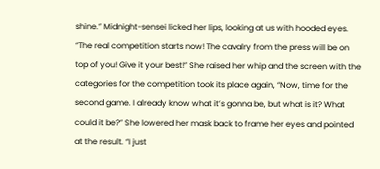shine.” Midnight-sensei licked her lips, looking at us with hooded eyes. “The real competition starts now! The cavalry from the press will be on top of you! Give it your best!” She raised her whip and the screen with the categories for the competition took its place again, “Now, time for the second game. I already know what it’s gonna be, but what is it? What could it be?” She lowered her mask back to frame her eyes and pointed at the result. “I just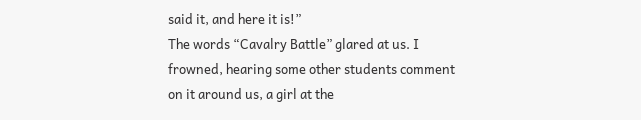said it, and here it is!”
The words “Cavalry Battle” glared at us. I frowned, hearing some other students comment on it around us, a girl at the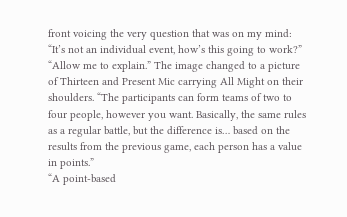front voicing the very question that was on my mind:
“It’s not an individual event, how’s this going to work?”
“Allow me to explain.” The image changed to a picture of Thirteen and Present Mic carrying All Might on their shoulders. “The participants can form teams of two to four people, however you want. Basically, the same rules as a regular battle, but the difference is… based on the results from the previous game, each person has a value in points.”
“A point-based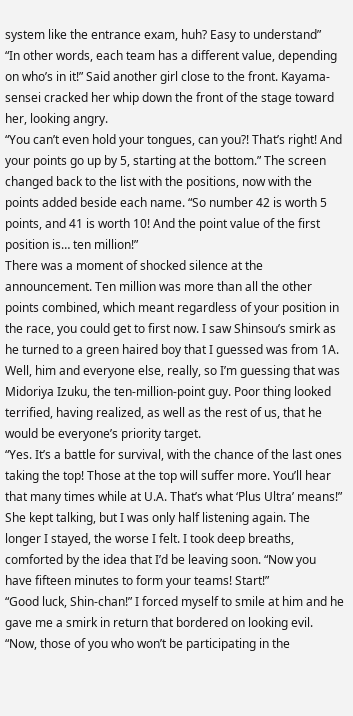system like the entrance exam, huh? Easy to understand”
“In other words, each team has a different value, depending on who’s in it!” Said another girl close to the front. Kayama-sensei cracked her whip down the front of the stage toward her, looking angry.
“You can’t even hold your tongues, can you?! That’s right! And your points go up by 5, starting at the bottom.” The screen changed back to the list with the positions, now with the points added beside each name. “So number 42 is worth 5 points, and 41 is worth 10! And the point value of the first position is… ten million!”
There was a moment of shocked silence at the announcement. Ten million was more than all the other points combined, which meant regardless of your position in the race, you could get to first now. I saw Shinsou’s smirk as he turned to a green haired boy that I guessed was from 1A. Well, him and everyone else, really, so I’m guessing that was Midoriya Izuku, the ten-million-point guy. Poor thing looked terrified, having realized, as well as the rest of us, that he would be everyone’s priority target.
“Yes. It’s a battle for survival, with the chance of the last ones taking the top! Those at the top will suffer more. You’ll hear that many times while at U.A. That’s what ‘Plus Ultra’ means!” She kept talking, but I was only half listening again. The longer I stayed, the worse I felt. I took deep breaths, comforted by the idea that I’d be leaving soon. “Now you have fifteen minutes to form your teams! Start!”
“Good luck, Shin-chan!” I forced myself to smile at him and he gave me a smirk in return that bordered on looking evil.
“Now, those of you who won’t be participating in the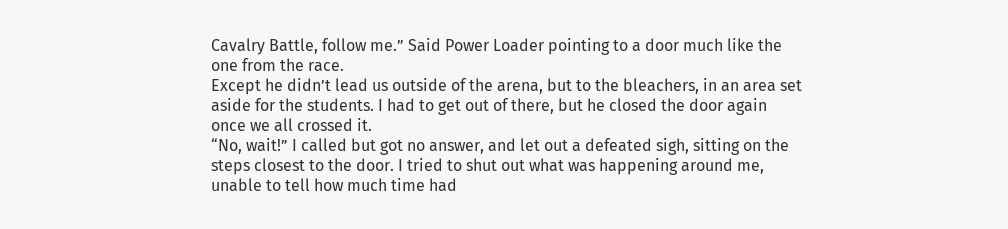Cavalry Battle, follow me.” Said Power Loader pointing to a door much like the one from the race.
Except he didn’t lead us outside of the arena, but to the bleachers, in an area set aside for the students. I had to get out of there, but he closed the door again once we all crossed it.
“No, wait!” I called but got no answer, and let out a defeated sigh, sitting on the steps closest to the door. I tried to shut out what was happening around me, unable to tell how much time had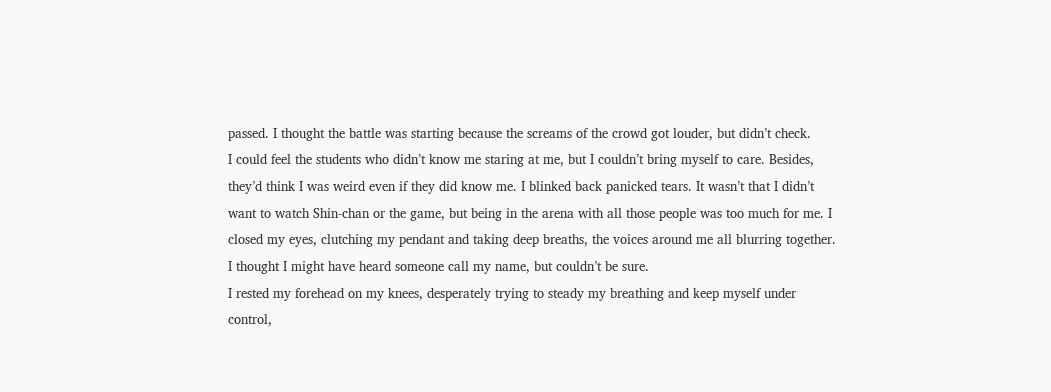passed. I thought the battle was starting because the screams of the crowd got louder, but didn’t check.
I could feel the students who didn’t know me staring at me, but I couldn’t bring myself to care. Besides, they’d think I was weird even if they did know me. I blinked back panicked tears. It wasn’t that I didn’t want to watch Shin-chan or the game, but being in the arena with all those people was too much for me. I closed my eyes, clutching my pendant and taking deep breaths, the voices around me all blurring together. I thought I might have heard someone call my name, but couldn’t be sure.
I rested my forehead on my knees, desperately trying to steady my breathing and keep myself under control,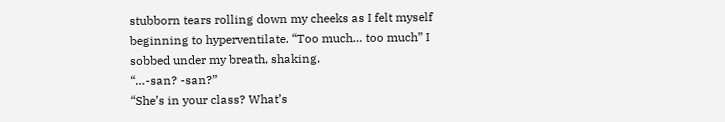stubborn tears rolling down my cheeks as I felt myself beginning to hyperventilate. “Too much… too much” I sobbed under my breath, shaking.
“…-san? -san?”
“She’s in your class? What’s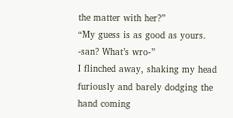the matter with her?”
“My guess is as good as yours. -san? What’s wro-”
I flinched away, shaking my head furiously and barely dodging the hand coming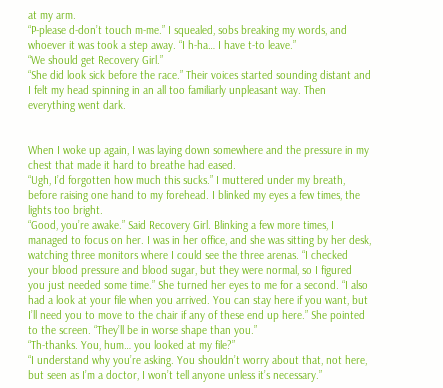at my arm.
“P-please d-don’t touch m-me.” I squealed, sobs breaking my words, and whoever it was took a step away. “I h-ha… I have t-to leave.”
“We should get Recovery Girl.”
“She did look sick before the race.” Their voices started sounding distant and I felt my head spinning in an all too familiarly unpleasant way. Then everything went dark.


When I woke up again, I was laying down somewhere and the pressure in my chest that made it hard to breathe had eased.
“Ugh, I’d forgotten how much this sucks.” I muttered under my breath, before raising one hand to my forehead. I blinked my eyes a few times, the lights too bright.
“Good, you’re awake.” Said Recovery Girl. Blinking a few more times, I managed to focus on her. I was in her office, and she was sitting by her desk, watching three monitors where I could see the three arenas. “I checked your blood pressure and blood sugar, but they were normal, so I figured you just needed some time.” She turned her eyes to me for a second. “I also had a look at your file when you arrived. You can stay here if you want, but I’ll need you to move to the chair if any of these end up here.” She pointed to the screen. “They’ll be in worse shape than you.”
“Th-thanks. You, hum… you looked at my file?”
“I understand why you’re asking. You shouldn’t worry about that, not here, but seen as I’m a doctor, I won’t tell anyone unless it’s necessary.”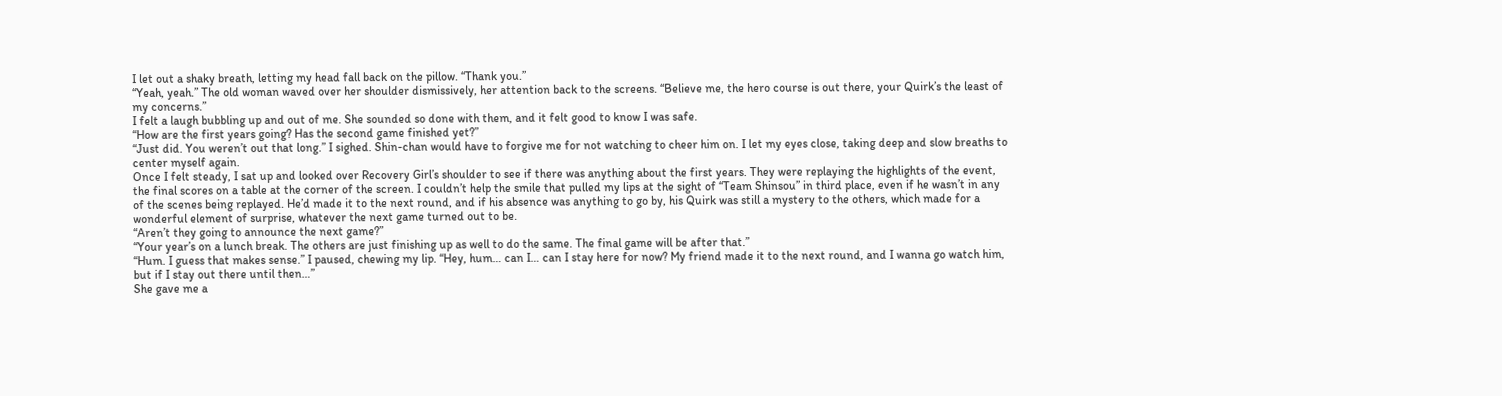I let out a shaky breath, letting my head fall back on the pillow. “Thank you.”
“Yeah, yeah.” The old woman waved over her shoulder dismissively, her attention back to the screens. “Believe me, the hero course is out there, your Quirk’s the least of my concerns.”
I felt a laugh bubbling up and out of me. She sounded so done with them, and it felt good to know I was safe.
“How are the first years going? Has the second game finished yet?”
“Just did. You weren’t out that long.” I sighed. Shin-chan would have to forgive me for not watching to cheer him on. I let my eyes close, taking deep and slow breaths to center myself again.
Once I felt steady, I sat up and looked over Recovery Girl’s shoulder to see if there was anything about the first years. They were replaying the highlights of the event, the final scores on a table at the corner of the screen. I couldn’t help the smile that pulled my lips at the sight of “Team Shinsou” in third place, even if he wasn’t in any of the scenes being replayed. He’d made it to the next round, and if his absence was anything to go by, his Quirk was still a mystery to the others, which made for a wonderful element of surprise, whatever the next game turned out to be.
“Aren’t they going to announce the next game?”
“Your year’s on a lunch break. The others are just finishing up as well to do the same. The final game will be after that.”
“Hum. I guess that makes sense.” I paused, chewing my lip. “Hey, hum… can I… can I stay here for now? My friend made it to the next round, and I wanna go watch him, but if I stay out there until then…”
She gave me a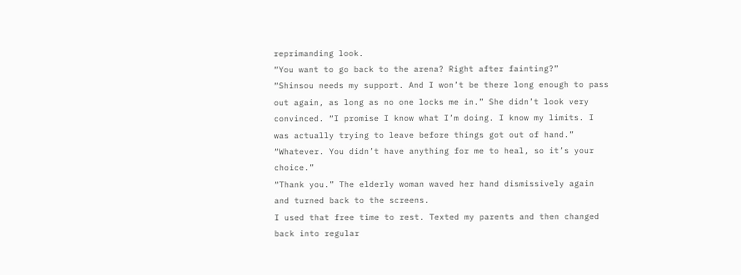reprimanding look.
“You want to go back to the arena? Right after fainting?”
“Shinsou needs my support. And I won’t be there long enough to pass out again, as long as no one locks me in.” She didn’t look very convinced. “I promise I know what I’m doing. I know my limits. I was actually trying to leave before things got out of hand.”
“Whatever. You didn’t have anything for me to heal, so it’s your choice.”
“Thank you.” The elderly woman waved her hand dismissively again and turned back to the screens.
I used that free time to rest. Texted my parents and then changed back into regular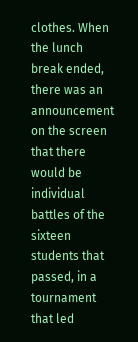clothes. When the lunch break ended, there was an announcement on the screen that there would be individual battles of the sixteen students that passed, in a tournament that led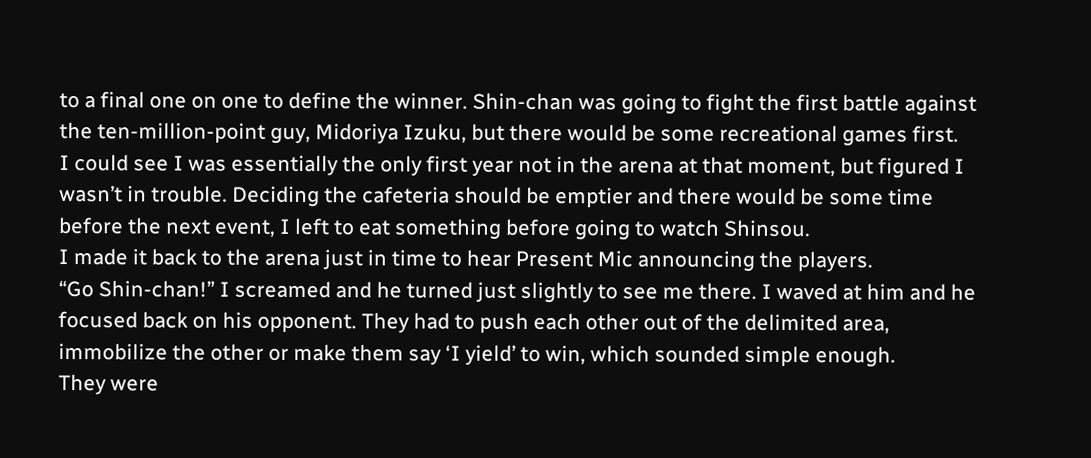to a final one on one to define the winner. Shin-chan was going to fight the first battle against the ten-million-point guy, Midoriya Izuku, but there would be some recreational games first.
I could see I was essentially the only first year not in the arena at that moment, but figured I wasn’t in trouble. Deciding the cafeteria should be emptier and there would be some time before the next event, I left to eat something before going to watch Shinsou.
I made it back to the arena just in time to hear Present Mic announcing the players.
“Go Shin-chan!” I screamed and he turned just slightly to see me there. I waved at him and he focused back on his opponent. They had to push each other out of the delimited area, immobilize the other or make them say ‘I yield’ to win, which sounded simple enough.
They were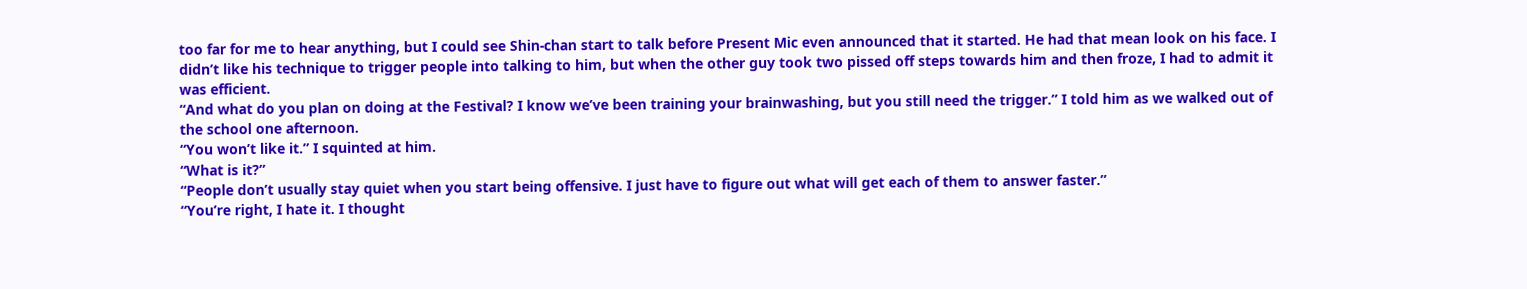too far for me to hear anything, but I could see Shin-chan start to talk before Present Mic even announced that it started. He had that mean look on his face. I didn’t like his technique to trigger people into talking to him, but when the other guy took two pissed off steps towards him and then froze, I had to admit it was efficient.
“And what do you plan on doing at the Festival? I know we’ve been training your brainwashing, but you still need the trigger.” I told him as we walked out of the school one afternoon.
“You won’t like it.” I squinted at him.
“What is it?”
“People don’t usually stay quiet when you start being offensive. I just have to figure out what will get each of them to answer faster.”
“You’re right, I hate it. I thought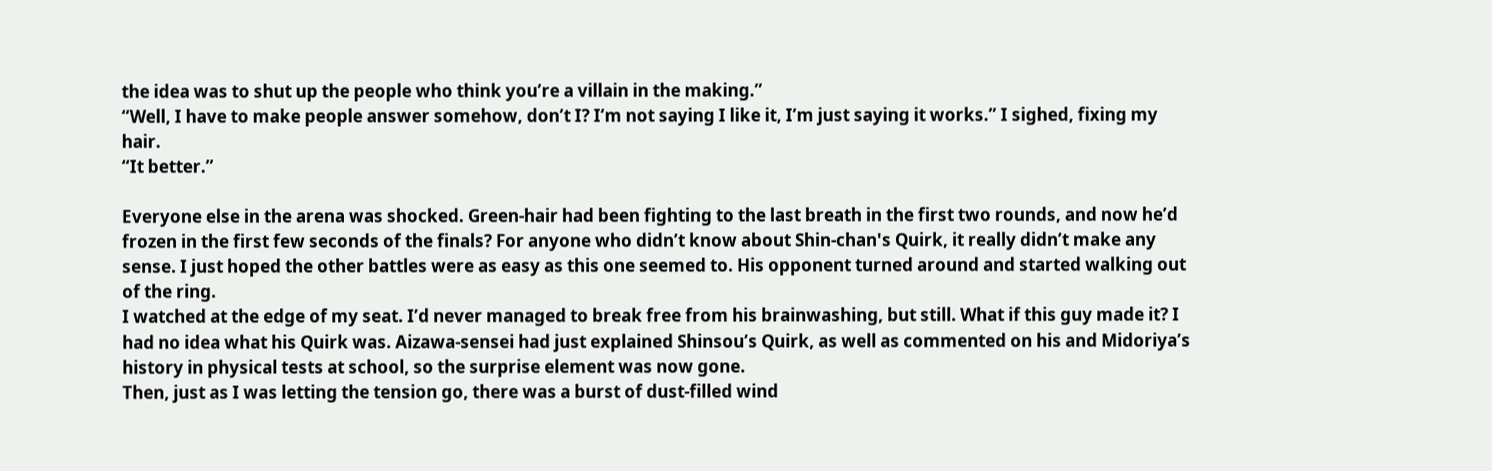the idea was to shut up the people who think you’re a villain in the making.”
“Well, I have to make people answer somehow, don’t I? I’m not saying I like it, I’m just saying it works.” I sighed, fixing my hair.
“It better.”

Everyone else in the arena was shocked. Green-hair had been fighting to the last breath in the first two rounds, and now he’d frozen in the first few seconds of the finals? For anyone who didn’t know about Shin-chan's Quirk, it really didn’t make any sense. I just hoped the other battles were as easy as this one seemed to. His opponent turned around and started walking out of the ring.
I watched at the edge of my seat. I’d never managed to break free from his brainwashing, but still. What if this guy made it? I had no idea what his Quirk was. Aizawa-sensei had just explained Shinsou’s Quirk, as well as commented on his and Midoriya’s history in physical tests at school, so the surprise element was now gone.
Then, just as I was letting the tension go, there was a burst of dust-filled wind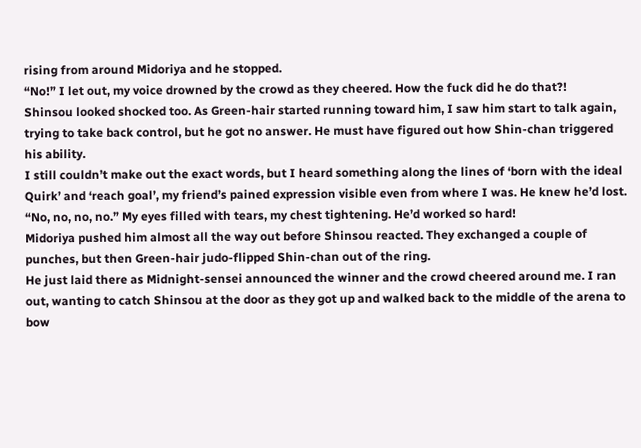rising from around Midoriya and he stopped.
“No!” I let out, my voice drowned by the crowd as they cheered. How the fuck did he do that?!
Shinsou looked shocked too. As Green-hair started running toward him, I saw him start to talk again, trying to take back control, but he got no answer. He must have figured out how Shin-chan triggered his ability.
I still couldn’t make out the exact words, but I heard something along the lines of ‘born with the ideal Quirk’ and ‘reach goal’, my friend’s pained expression visible even from where I was. He knew he’d lost.
“No, no, no, no.” My eyes filled with tears, my chest tightening. He’d worked so hard!
Midoriya pushed him almost all the way out before Shinsou reacted. They exchanged a couple of punches, but then Green-hair judo-flipped Shin-chan out of the ring.
He just laid there as Midnight-sensei announced the winner and the crowd cheered around me. I ran out, wanting to catch Shinsou at the door as they got up and walked back to the middle of the arena to bow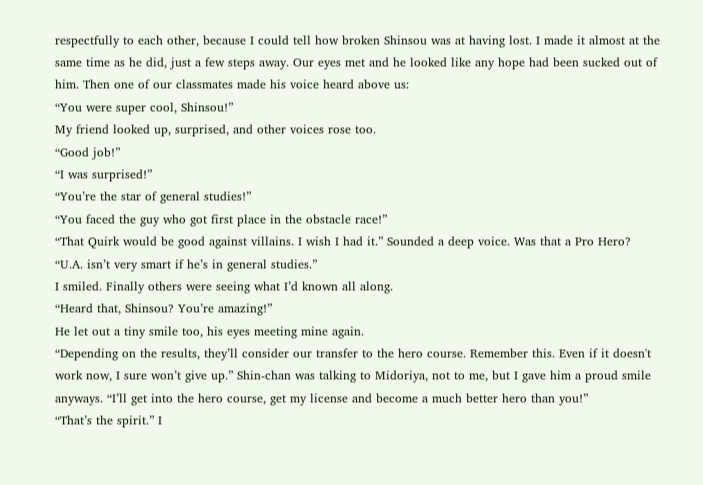respectfully to each other, because I could tell how broken Shinsou was at having lost. I made it almost at the same time as he did, just a few steps away. Our eyes met and he looked like any hope had been sucked out of him. Then one of our classmates made his voice heard above us:
“You were super cool, Shinsou!”
My friend looked up, surprised, and other voices rose too.
“Good job!”
“I was surprised!”
“You’re the star of general studies!”
“You faced the guy who got first place in the obstacle race!”
“That Quirk would be good against villains. I wish I had it.” Sounded a deep voice. Was that a Pro Hero?
“U.A. isn’t very smart if he’s in general studies.”
I smiled. Finally others were seeing what I’d known all along.
“Heard that, Shinsou? You’re amazing!”
He let out a tiny smile too, his eyes meeting mine again.
“Depending on the results, they’ll consider our transfer to the hero course. Remember this. Even if it doesn't work now, I sure won’t give up.” Shin-chan was talking to Midoriya, not to me, but I gave him a proud smile anyways. “I’ll get into the hero course, get my license and become a much better hero than you!”
“That’s the spirit.” I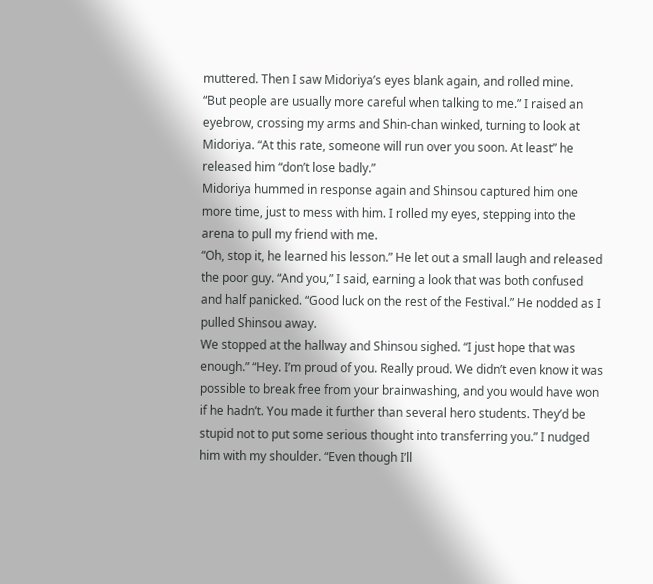muttered. Then I saw Midoriya’s eyes blank again, and rolled mine.
“But people are usually more careful when talking to me.” I raised an eyebrow, crossing my arms and Shin-chan winked, turning to look at Midoriya. “At this rate, someone will run over you soon. At least” he released him “don’t lose badly.”
Midoriya hummed in response again and Shinsou captured him one more time, just to mess with him. I rolled my eyes, stepping into the arena to pull my friend with me.
“Oh, stop it, he learned his lesson.” He let out a small laugh and released the poor guy. “And you,” I said, earning a look that was both confused and half panicked. “Good luck on the rest of the Festival.” He nodded as I pulled Shinsou away.
We stopped at the hallway and Shinsou sighed. “I just hope that was enough.” “Hey. I’m proud of you. Really proud. We didn’t even know it was possible to break free from your brainwashing, and you would have won if he hadn’t. You made it further than several hero students. They’d be stupid not to put some serious thought into transferring you.” I nudged him with my shoulder. “Even though I’ll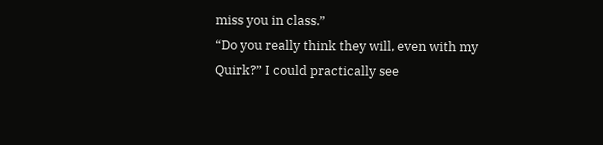miss you in class.”
“Do you really think they will, even with my Quirk?” I could practically see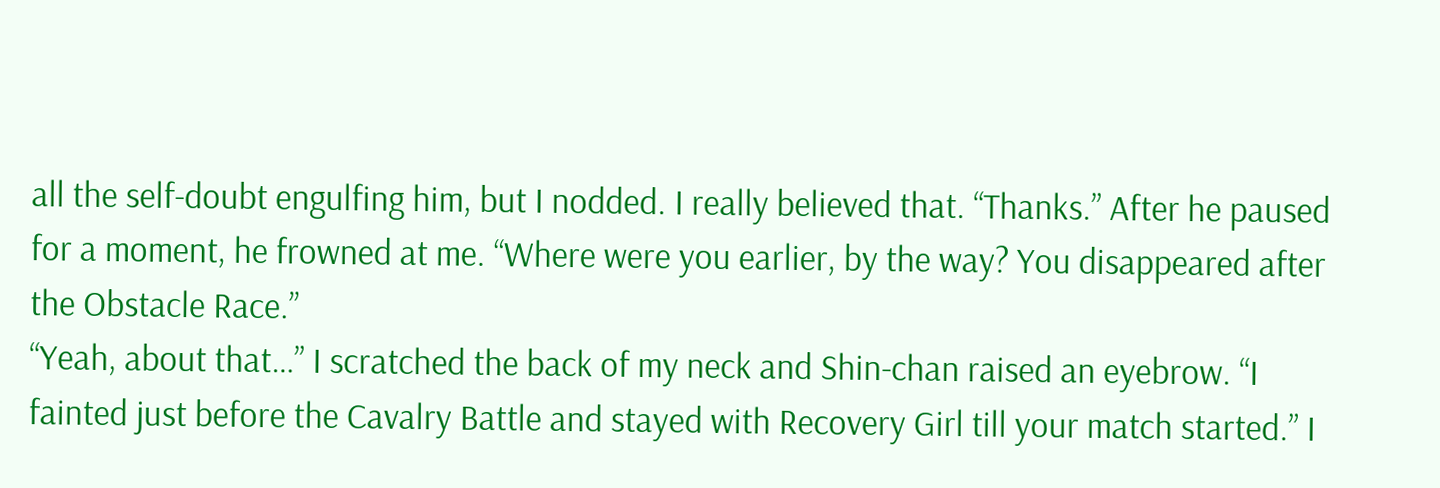all the self-doubt engulfing him, but I nodded. I really believed that. “Thanks.” After he paused for a moment, he frowned at me. “Where were you earlier, by the way? You disappeared after the Obstacle Race.”
“Yeah, about that…” I scratched the back of my neck and Shin-chan raised an eyebrow. “I fainted just before the Cavalry Battle and stayed with Recovery Girl till your match started.” I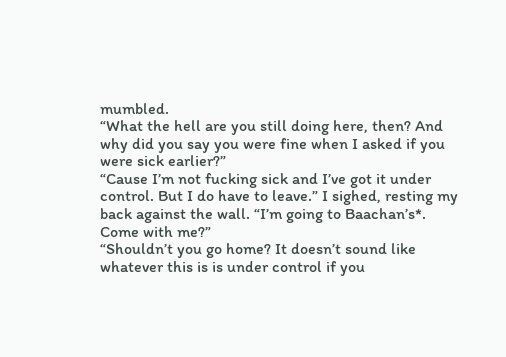mumbled.
“What the hell are you still doing here, then? And why did you say you were fine when I asked if you were sick earlier?”
“Cause I’m not fucking sick and I’ve got it under control. But I do have to leave.” I sighed, resting my back against the wall. “I’m going to Baachan’s*. Come with me?”
“Shouldn’t you go home? It doesn’t sound like whatever this is is under control if you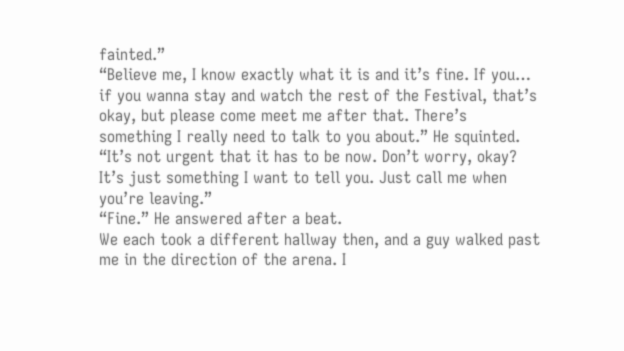fainted.”
“Believe me, I know exactly what it is and it’s fine. If you… if you wanna stay and watch the rest of the Festival, that’s okay, but please come meet me after that. There’s something I really need to talk to you about.” He squinted.
“It’s not urgent that it has to be now. Don’t worry, okay? It’s just something I want to tell you. Just call me when you’re leaving.”
“Fine.” He answered after a beat.
We each took a different hallway then, and a guy walked past me in the direction of the arena. I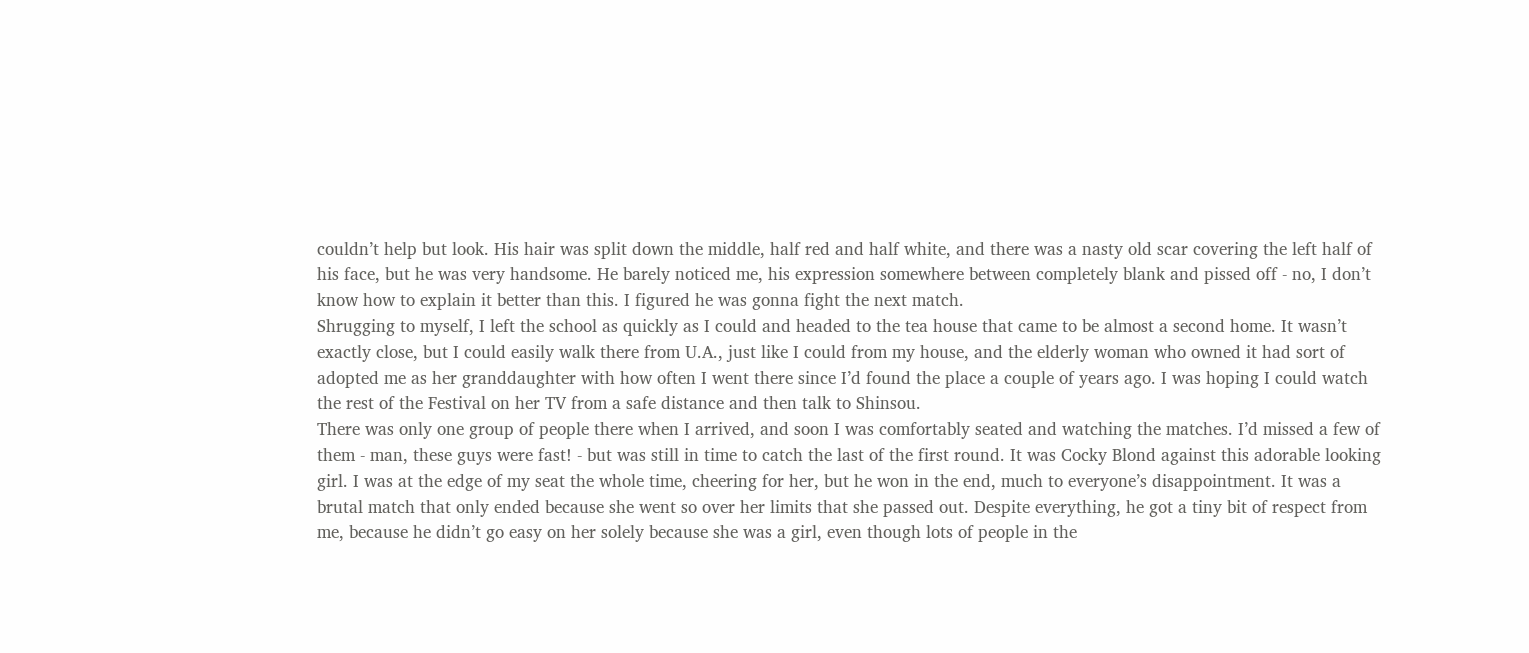couldn’t help but look. His hair was split down the middle, half red and half white, and there was a nasty old scar covering the left half of his face, but he was very handsome. He barely noticed me, his expression somewhere between completely blank and pissed off - no, I don’t know how to explain it better than this. I figured he was gonna fight the next match.
Shrugging to myself, I left the school as quickly as I could and headed to the tea house that came to be almost a second home. It wasn’t exactly close, but I could easily walk there from U.A., just like I could from my house, and the elderly woman who owned it had sort of adopted me as her granddaughter with how often I went there since I’d found the place a couple of years ago. I was hoping I could watch the rest of the Festival on her TV from a safe distance and then talk to Shinsou.
There was only one group of people there when I arrived, and soon I was comfortably seated and watching the matches. I’d missed a few of them - man, these guys were fast! - but was still in time to catch the last of the first round. It was Cocky Blond against this adorable looking girl. I was at the edge of my seat the whole time, cheering for her, but he won in the end, much to everyone’s disappointment. It was a brutal match that only ended because she went so over her limits that she passed out. Despite everything, he got a tiny bit of respect from me, because he didn’t go easy on her solely because she was a girl, even though lots of people in the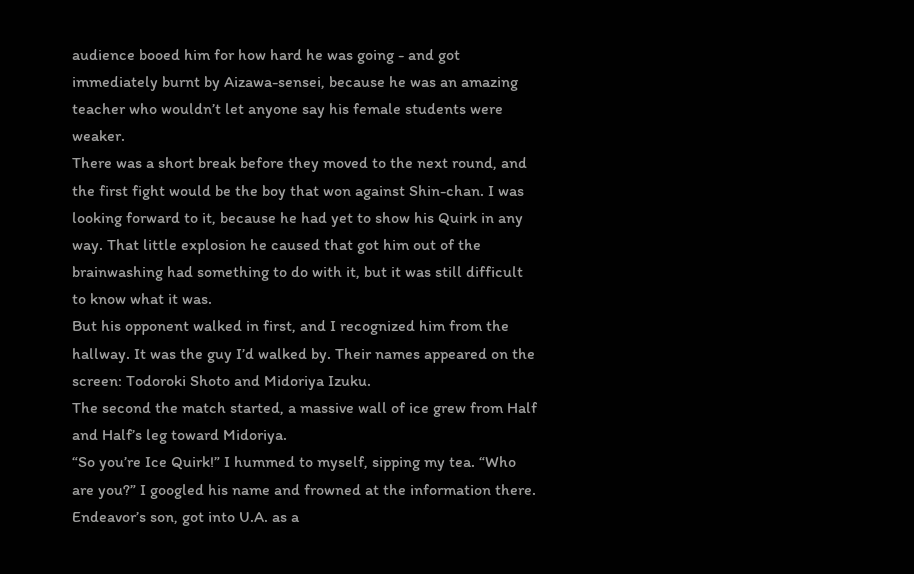audience booed him for how hard he was going - and got immediately burnt by Aizawa-sensei, because he was an amazing teacher who wouldn’t let anyone say his female students were weaker.
There was a short break before they moved to the next round, and the first fight would be the boy that won against Shin-chan. I was looking forward to it, because he had yet to show his Quirk in any way. That little explosion he caused that got him out of the brainwashing had something to do with it, but it was still difficult to know what it was.
But his opponent walked in first, and I recognized him from the hallway. It was the guy I’d walked by. Their names appeared on the screen: Todoroki Shoto and Midoriya Izuku.
The second the match started, a massive wall of ice grew from Half and Half’s leg toward Midoriya.
“So you’re Ice Quirk!” I hummed to myself, sipping my tea. “Who are you?” I googled his name and frowned at the information there. Endeavor’s son, got into U.A. as a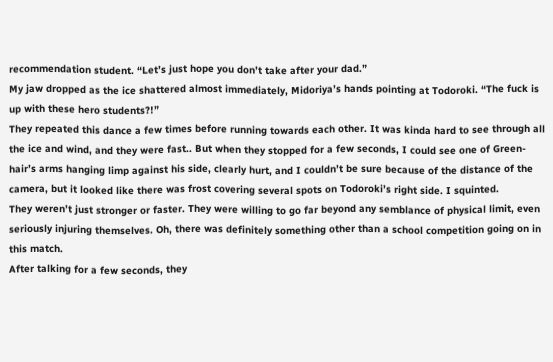recommendation student. “Let’s just hope you don’t take after your dad.”
My jaw dropped as the ice shattered almost immediately, Midoriya’s hands pointing at Todoroki. “The fuck is up with these hero students?!”
They repeated this dance a few times before running towards each other. It was kinda hard to see through all the ice and wind, and they were fast.. But when they stopped for a few seconds, I could see one of Green-hair’s arms hanging limp against his side, clearly hurt, and I couldn’t be sure because of the distance of the camera, but it looked like there was frost covering several spots on Todoroki’s right side. I squinted.
They weren’t just stronger or faster. They were willing to go far beyond any semblance of physical limit, even seriously injuring themselves. Oh, there was definitely something other than a school competition going on in this match.
After talking for a few seconds, they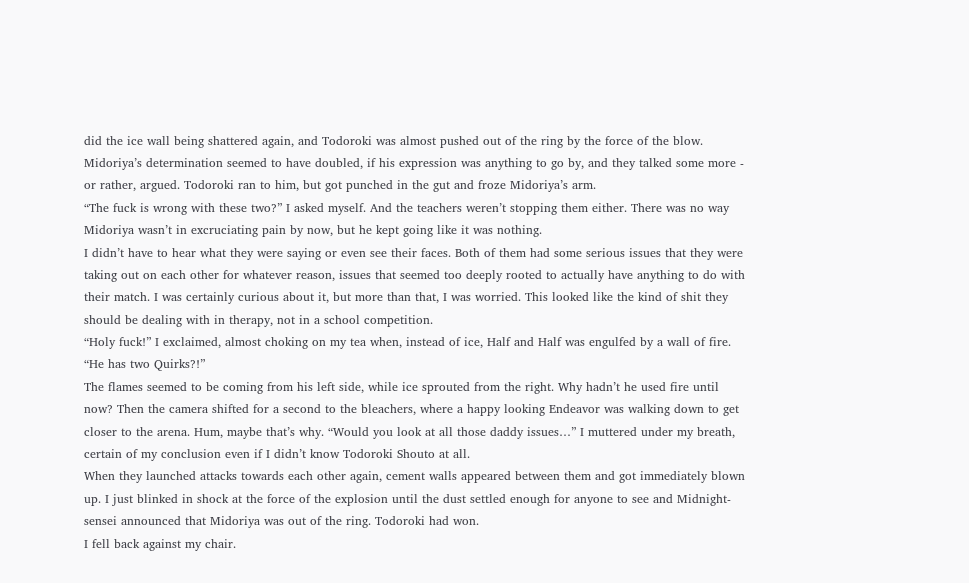did the ice wall being shattered again, and Todoroki was almost pushed out of the ring by the force of the blow. Midoriya’s determination seemed to have doubled, if his expression was anything to go by, and they talked some more - or rather, argued. Todoroki ran to him, but got punched in the gut and froze Midoriya’s arm.
“The fuck is wrong with these two?” I asked myself. And the teachers weren’t stopping them either. There was no way Midoriya wasn’t in excruciating pain by now, but he kept going like it was nothing.
I didn’t have to hear what they were saying or even see their faces. Both of them had some serious issues that they were taking out on each other for whatever reason, issues that seemed too deeply rooted to actually have anything to do with their match. I was certainly curious about it, but more than that, I was worried. This looked like the kind of shit they should be dealing with in therapy, not in a school competition.
“Holy fuck!” I exclaimed, almost choking on my tea when, instead of ice, Half and Half was engulfed by a wall of fire. “He has two Quirks?!”
The flames seemed to be coming from his left side, while ice sprouted from the right. Why hadn’t he used fire until now? Then the camera shifted for a second to the bleachers, where a happy looking Endeavor was walking down to get closer to the arena. Hum, maybe that’s why. “Would you look at all those daddy issues…” I muttered under my breath, certain of my conclusion even if I didn’t know Todoroki Shouto at all.
When they launched attacks towards each other again, cement walls appeared between them and got immediately blown up. I just blinked in shock at the force of the explosion until the dust settled enough for anyone to see and Midnight-sensei announced that Midoriya was out of the ring. Todoroki had won.
I fell back against my chair.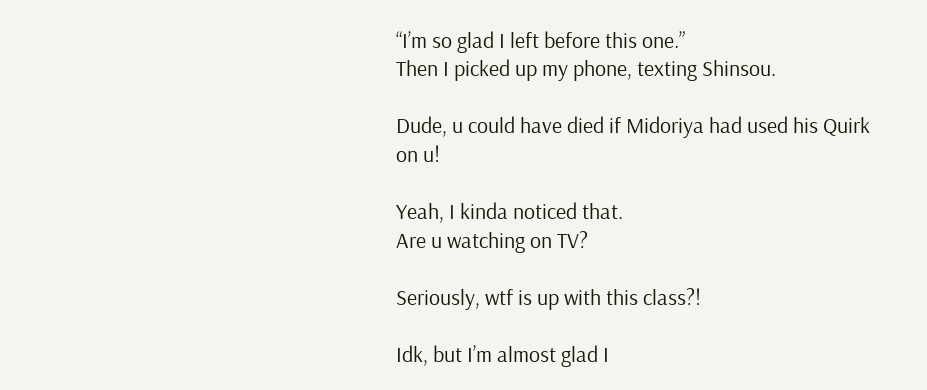“I’m so glad I left before this one.”
Then I picked up my phone, texting Shinsou.

Dude, u could have died if Midoriya had used his Quirk on u!

Yeah, I kinda noticed that.
Are u watching on TV?

Seriously, wtf is up with this class?!

Idk, but I’m almost glad I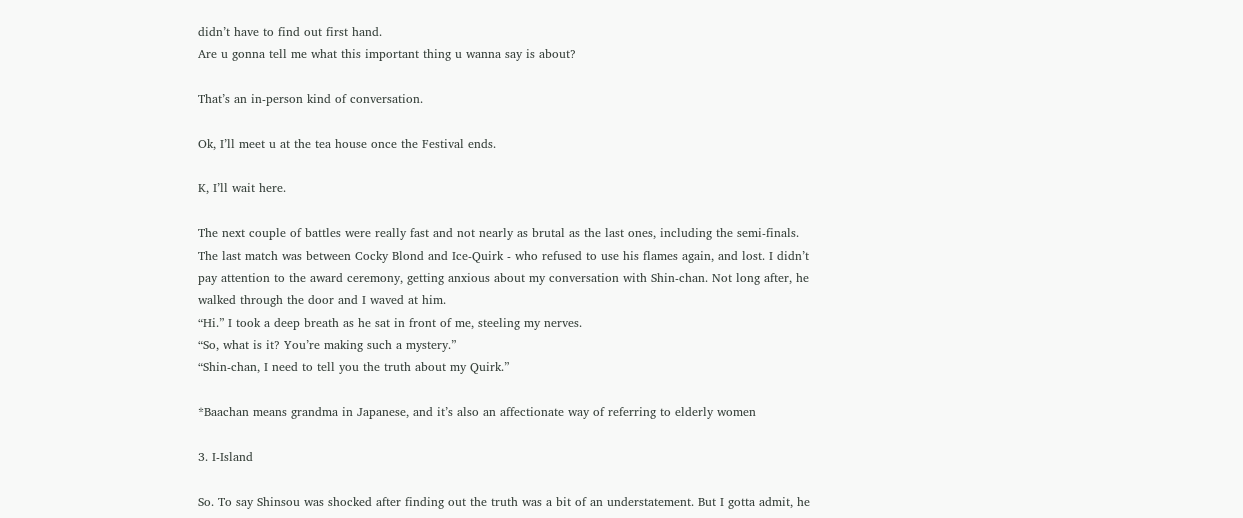didn’t have to find out first hand.
Are u gonna tell me what this important thing u wanna say is about?

That’s an in-person kind of conversation.

Ok, I’ll meet u at the tea house once the Festival ends.

K, I’ll wait here.

The next couple of battles were really fast and not nearly as brutal as the last ones, including the semi-finals. The last match was between Cocky Blond and Ice-Quirk - who refused to use his flames again, and lost. I didn’t pay attention to the award ceremony, getting anxious about my conversation with Shin-chan. Not long after, he walked through the door and I waved at him.
“Hi.” I took a deep breath as he sat in front of me, steeling my nerves.
“So, what is it? You’re making such a mystery.”
“Shin-chan, I need to tell you the truth about my Quirk.”

*Baachan means grandma in Japanese, and it’s also an affectionate way of referring to elderly women

3. I-Island

So. To say Shinsou was shocked after finding out the truth was a bit of an understatement. But I gotta admit, he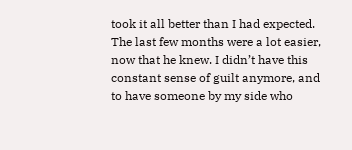took it all better than I had expected.
The last few months were a lot easier, now that he knew. I didn’t have this constant sense of guilt anymore, and to have someone by my side who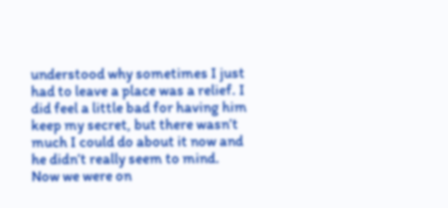understood why sometimes I just had to leave a place was a relief. I did feel a little bad for having him keep my secret, but there wasn’t much I could do about it now and he didn’t really seem to mind.
Now we were on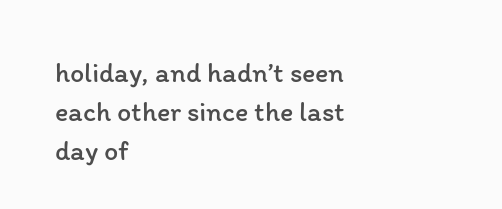holiday, and hadn’t seen each other since the last day of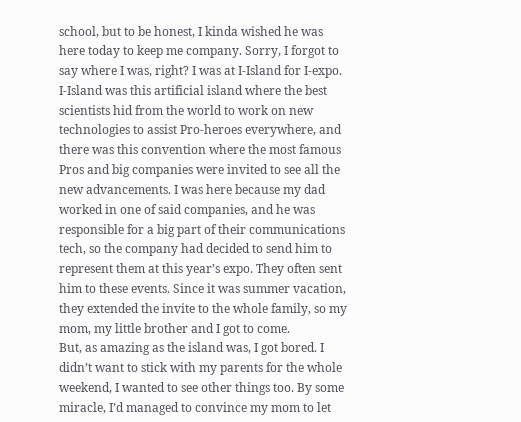school, but to be honest, I kinda wished he was here today to keep me company. Sorry, I forgot to say where I was, right? I was at I-Island for I-expo. I-Island was this artificial island where the best scientists hid from the world to work on new technologies to assist Pro-heroes everywhere, and there was this convention where the most famous Pros and big companies were invited to see all the new advancements. I was here because my dad worked in one of said companies, and he was responsible for a big part of their communications tech, so the company had decided to send him to represent them at this year’s expo. They often sent him to these events. Since it was summer vacation, they extended the invite to the whole family, so my mom, my little brother and I got to come.
But, as amazing as the island was, I got bored. I didn’t want to stick with my parents for the whole weekend, I wanted to see other things too. By some miracle, I’d managed to convince my mom to let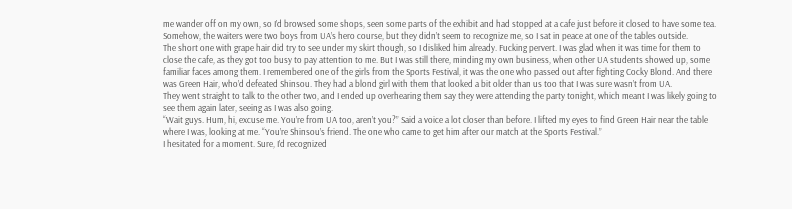me wander off on my own, so I’d browsed some shops, seen some parts of the exhibit and had stopped at a cafe just before it closed to have some tea. Somehow, the waiters were two boys from UA’s hero course, but they didn’t seem to recognize me, so I sat in peace at one of the tables outside.
The short one with grape hair did try to see under my skirt though, so I disliked him already. Fucking pervert. I was glad when it was time for them to close the cafe, as they got too busy to pay attention to me. But I was still there, minding my own business, when other UA students showed up, some familiar faces among them. I remembered one of the girls from the Sports Festival, it was the one who passed out after fighting Cocky Blond. And there was Green Hair, who’d defeated Shinsou. They had a blond girl with them that looked a bit older than us too that I was sure wasn’t from UA.
They went straight to talk to the other two, and I ended up overhearing them say they were attending the party tonight, which meant I was likely going to see them again later, seeing as I was also going.
“Wait guys. Hum, hi, excuse me. You’re from UA too, aren’t you?” Said a voice a lot closer than before. I lifted my eyes to find Green Hair near the table where I was, looking at me. “You’re Shinsou’s friend. The one who came to get him after our match at the Sports Festival.”
I hesitated for a moment. Sure, I’d recognized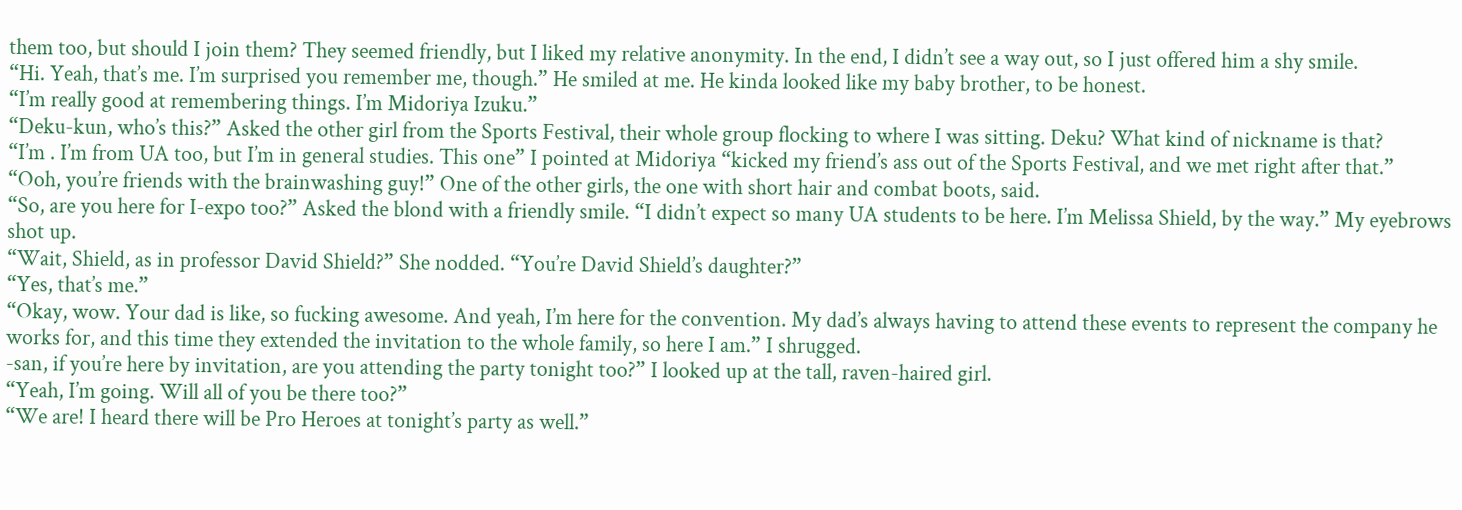them too, but should I join them? They seemed friendly, but I liked my relative anonymity. In the end, I didn’t see a way out, so I just offered him a shy smile.
“Hi. Yeah, that’s me. I’m surprised you remember me, though.” He smiled at me. He kinda looked like my baby brother, to be honest.
“I’m really good at remembering things. I’m Midoriya Izuku.”
“Deku-kun, who’s this?” Asked the other girl from the Sports Festival, their whole group flocking to where I was sitting. Deku? What kind of nickname is that?
“I’m . I’m from UA too, but I’m in general studies. This one” I pointed at Midoriya “kicked my friend’s ass out of the Sports Festival, and we met right after that.”
“Ooh, you’re friends with the brainwashing guy!” One of the other girls, the one with short hair and combat boots, said.
“So, are you here for I-expo too?” Asked the blond with a friendly smile. “I didn’t expect so many UA students to be here. I’m Melissa Shield, by the way.” My eyebrows shot up.
“Wait, Shield, as in professor David Shield?” She nodded. “You’re David Shield’s daughter?”
“Yes, that’s me.”
“Okay, wow. Your dad is like, so fucking awesome. And yeah, I’m here for the convention. My dad’s always having to attend these events to represent the company he works for, and this time they extended the invitation to the whole family, so here I am.” I shrugged.
-san, if you’re here by invitation, are you attending the party tonight too?” I looked up at the tall, raven-haired girl.
“Yeah, I’m going. Will all of you be there too?”
“We are! I heard there will be Pro Heroes at tonight’s party as well.”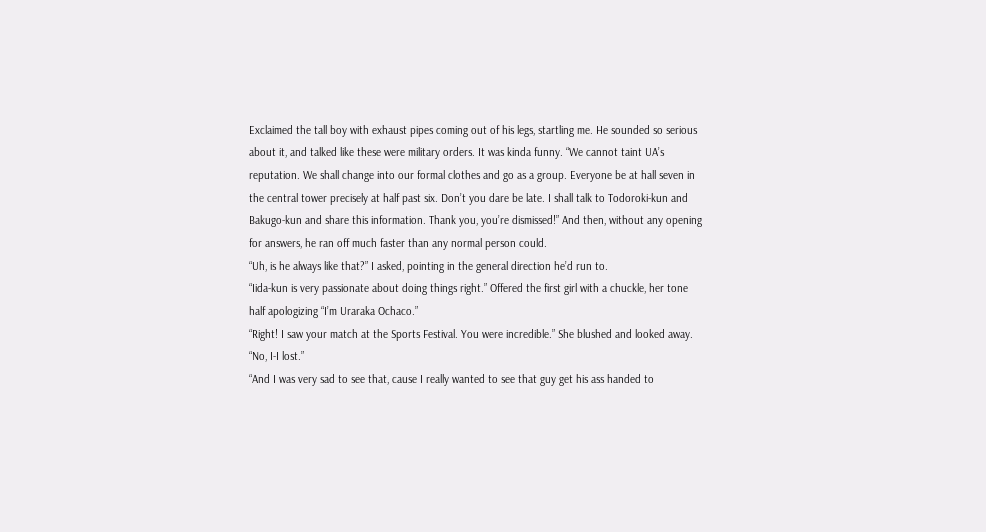Exclaimed the tall boy with exhaust pipes coming out of his legs, startling me. He sounded so serious about it, and talked like these were military orders. It was kinda funny. “We cannot taint UA’s reputation. We shall change into our formal clothes and go as a group. Everyone be at hall seven in the central tower precisely at half past six. Don’t you dare be late. I shall talk to Todoroki-kun and Bakugo-kun and share this information. Thank you, you’re dismissed!” And then, without any opening for answers, he ran off much faster than any normal person could.
“Uh, is he always like that?” I asked, pointing in the general direction he’d run to.
“Iida-kun is very passionate about doing things right.” Offered the first girl with a chuckle, her tone half apologizing “I’m Uraraka Ochaco.”
“Right! I saw your match at the Sports Festival. You were incredible.” She blushed and looked away.
“No, I-I lost.”
“And I was very sad to see that, cause I really wanted to see that guy get his ass handed to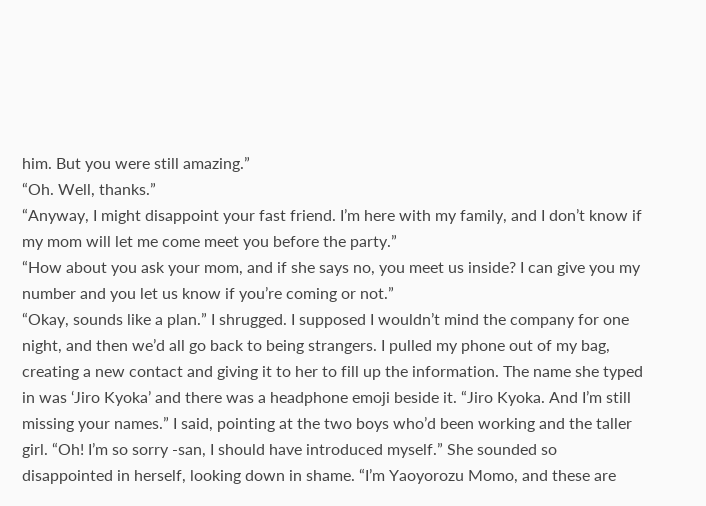him. But you were still amazing.”
“Oh. Well, thanks.”
“Anyway, I might disappoint your fast friend. I’m here with my family, and I don’t know if my mom will let me come meet you before the party.”
“How about you ask your mom, and if she says no, you meet us inside? I can give you my number and you let us know if you’re coming or not.”
“Okay, sounds like a plan.” I shrugged. I supposed I wouldn’t mind the company for one night, and then we’d all go back to being strangers. I pulled my phone out of my bag, creating a new contact and giving it to her to fill up the information. The name she typed in was ‘Jiro Kyoka’ and there was a headphone emoji beside it. “Jiro Kyoka. And I’m still missing your names.” I said, pointing at the two boys who’d been working and the taller girl. “Oh! I’m so sorry -san, I should have introduced myself.” She sounded so disappointed in herself, looking down in shame. “I’m Yaoyorozu Momo, and these are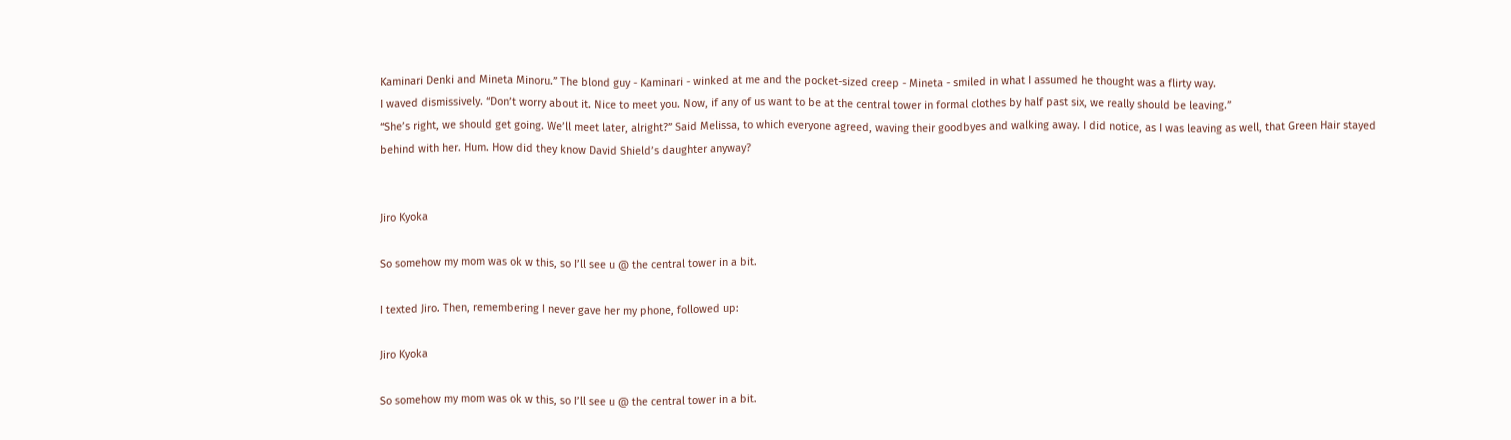Kaminari Denki and Mineta Minoru.” The blond guy - Kaminari - winked at me and the pocket-sized creep - Mineta - smiled in what I assumed he thought was a flirty way.
I waved dismissively. “Don’t worry about it. Nice to meet you. Now, if any of us want to be at the central tower in formal clothes by half past six, we really should be leaving.”
“She’s right, we should get going. We’ll meet later, alright?” Said Melissa, to which everyone agreed, waving their goodbyes and walking away. I did notice, as I was leaving as well, that Green Hair stayed behind with her. Hum. How did they know David Shield’s daughter anyway?


Jiro Kyoka

So somehow my mom was ok w this, so I’ll see u @ the central tower in a bit.

I texted Jiro. Then, remembering I never gave her my phone, followed up:

Jiro Kyoka

So somehow my mom was ok w this, so I’ll see u @ the central tower in a bit.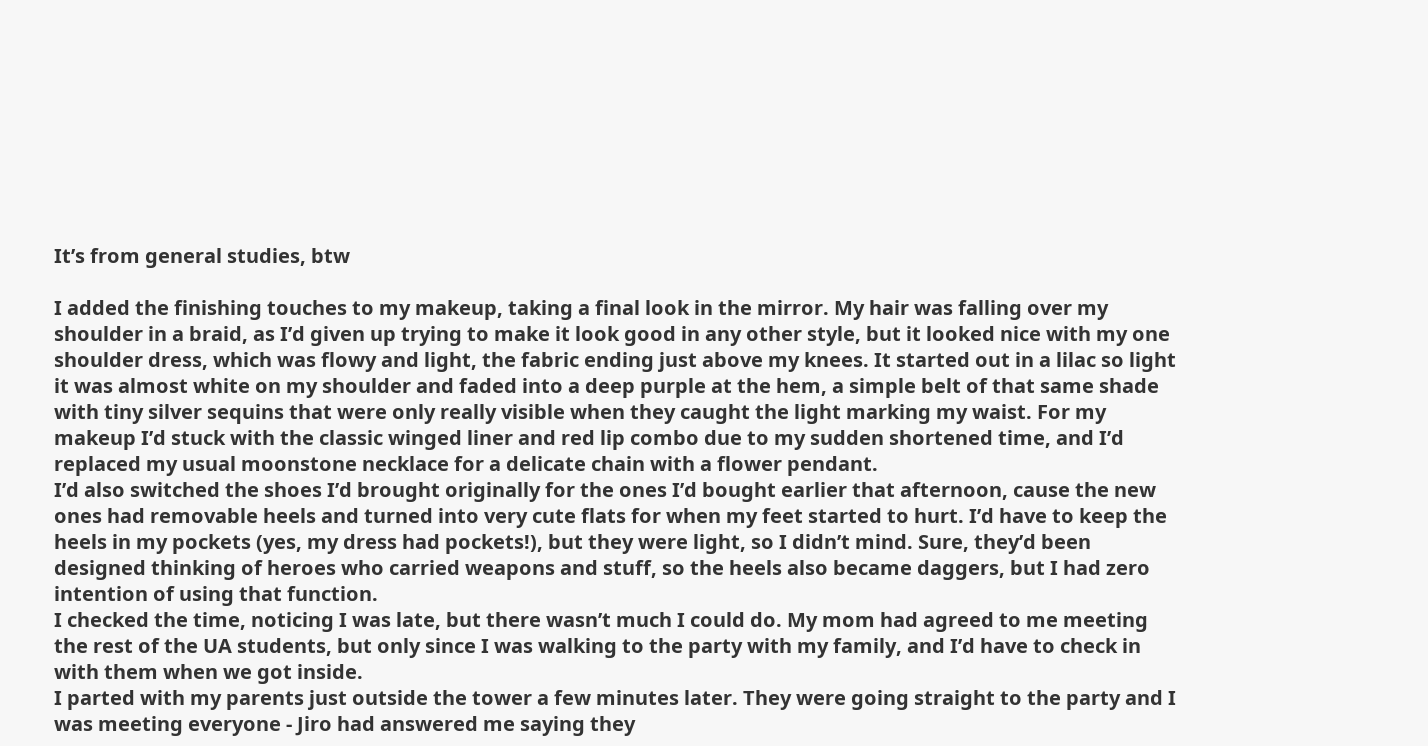It’s from general studies, btw

I added the finishing touches to my makeup, taking a final look in the mirror. My hair was falling over my shoulder in a braid, as I’d given up trying to make it look good in any other style, but it looked nice with my one shoulder dress, which was flowy and light, the fabric ending just above my knees. It started out in a lilac so light it was almost white on my shoulder and faded into a deep purple at the hem, a simple belt of that same shade with tiny silver sequins that were only really visible when they caught the light marking my waist. For my makeup I’d stuck with the classic winged liner and red lip combo due to my sudden shortened time, and I’d replaced my usual moonstone necklace for a delicate chain with a flower pendant.
I’d also switched the shoes I’d brought originally for the ones I’d bought earlier that afternoon, cause the new ones had removable heels and turned into very cute flats for when my feet started to hurt. I’d have to keep the heels in my pockets (yes, my dress had pockets!), but they were light, so I didn’t mind. Sure, they’d been designed thinking of heroes who carried weapons and stuff, so the heels also became daggers, but I had zero intention of using that function.
I checked the time, noticing I was late, but there wasn’t much I could do. My mom had agreed to me meeting the rest of the UA students, but only since I was walking to the party with my family, and I’d have to check in with them when we got inside.
I parted with my parents just outside the tower a few minutes later. They were going straight to the party and I was meeting everyone - Jiro had answered me saying they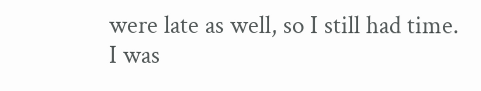were late as well, so I still had time.
I was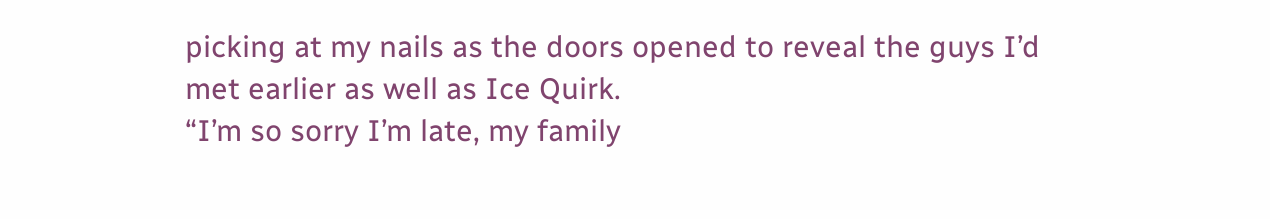picking at my nails as the doors opened to reveal the guys I’d met earlier as well as Ice Quirk.
“I’m so sorry I’m late, my family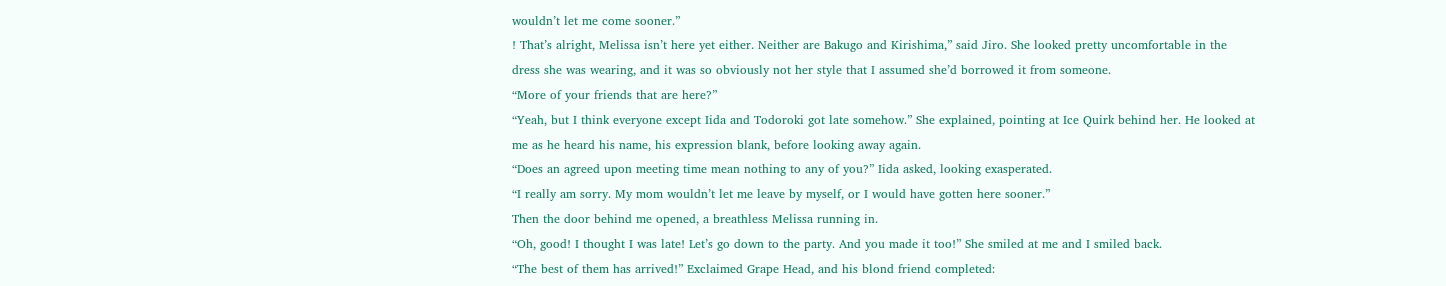wouldn’t let me come sooner.”
! That’s alright, Melissa isn’t here yet either. Neither are Bakugo and Kirishima,” said Jiro. She looked pretty uncomfortable in the dress she was wearing, and it was so obviously not her style that I assumed she’d borrowed it from someone.
“More of your friends that are here?”
“Yeah, but I think everyone except Iida and Todoroki got late somehow.” She explained, pointing at Ice Quirk behind her. He looked at me as he heard his name, his expression blank, before looking away again.
“Does an agreed upon meeting time mean nothing to any of you?” Iida asked, looking exasperated.
“I really am sorry. My mom wouldn’t let me leave by myself, or I would have gotten here sooner.”
Then the door behind me opened, a breathless Melissa running in.
“Oh, good! I thought I was late! Let’s go down to the party. And you made it too!” She smiled at me and I smiled back.
“The best of them has arrived!” Exclaimed Grape Head, and his blond friend completed: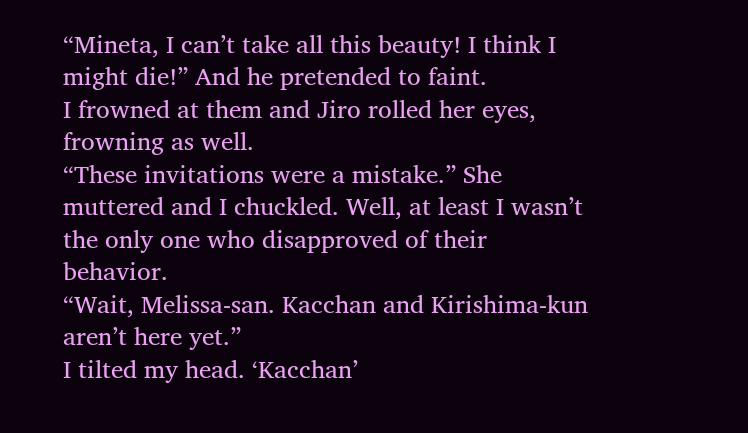“Mineta, I can’t take all this beauty! I think I might die!” And he pretended to faint.
I frowned at them and Jiro rolled her eyes, frowning as well.
“These invitations were a mistake.” She muttered and I chuckled. Well, at least I wasn’t the only one who disapproved of their behavior.
“Wait, Melissa-san. Kacchan and Kirishima-kun aren’t here yet.”
I tilted my head. ‘Kacchan’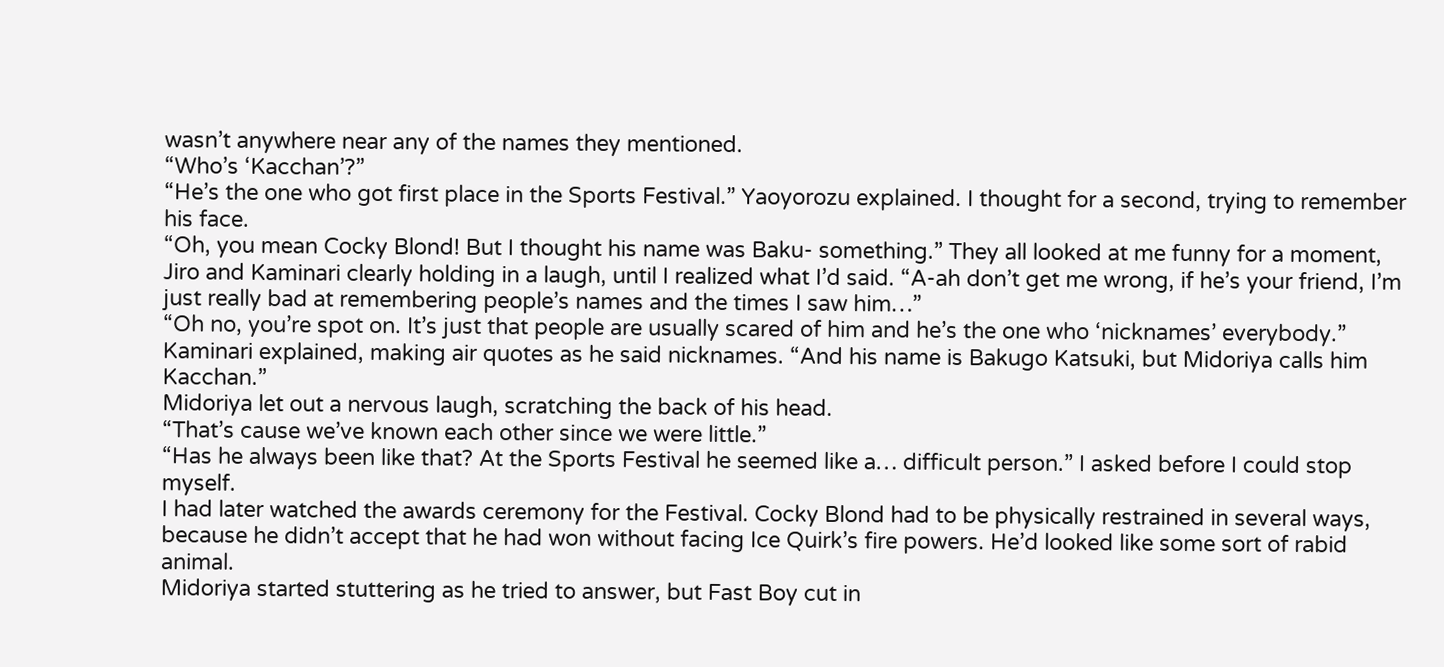wasn’t anywhere near any of the names they mentioned.
“Who’s ‘Kacchan’?”
“He’s the one who got first place in the Sports Festival.” Yaoyorozu explained. I thought for a second, trying to remember his face.
“Oh, you mean Cocky Blond! But I thought his name was Baku- something.” They all looked at me funny for a moment, Jiro and Kaminari clearly holding in a laugh, until I realized what I’d said. “A-ah don’t get me wrong, if he’s your friend, I’m just really bad at remembering people’s names and the times I saw him…”
“Oh no, you’re spot on. It’s just that people are usually scared of him and he’s the one who ‘nicknames’ everybody.” Kaminari explained, making air quotes as he said nicknames. “And his name is Bakugo Katsuki, but Midoriya calls him Kacchan.”
Midoriya let out a nervous laugh, scratching the back of his head.
“That’s cause we’ve known each other since we were little.”
“Has he always been like that? At the Sports Festival he seemed like a… difficult person.” I asked before I could stop myself.
I had later watched the awards ceremony for the Festival. Cocky Blond had to be physically restrained in several ways, because he didn’t accept that he had won without facing Ice Quirk’s fire powers. He’d looked like some sort of rabid animal.
Midoriya started stuttering as he tried to answer, but Fast Boy cut in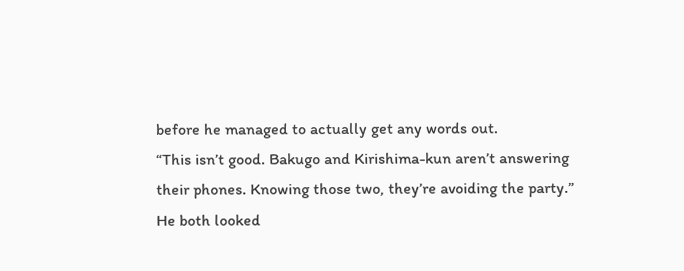before he managed to actually get any words out.
“This isn’t good. Bakugo and Kirishima-kun aren’t answering their phones. Knowing those two, they’re avoiding the party.” He both looked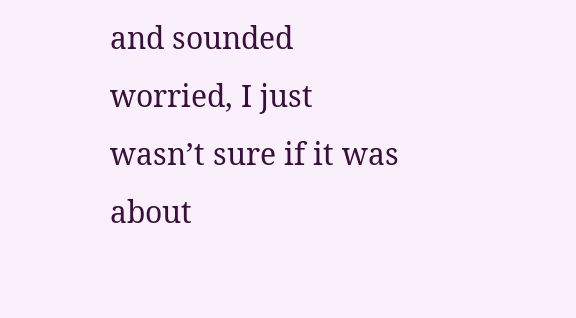and sounded worried, I just wasn’t sure if it was about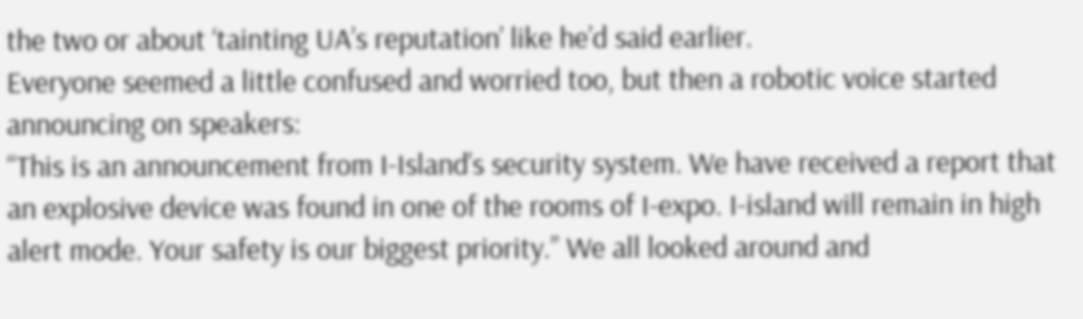the two or about ‘tainting UA’s reputation’ like he’d said earlier.
Everyone seemed a little confused and worried too, but then a robotic voice started announcing on speakers:
“This is an announcement from I-Island’s security system. We have received a report that an explosive device was found in one of the rooms of I-expo. I-island will remain in high alert mode. Your safety is our biggest priority.” We all looked around and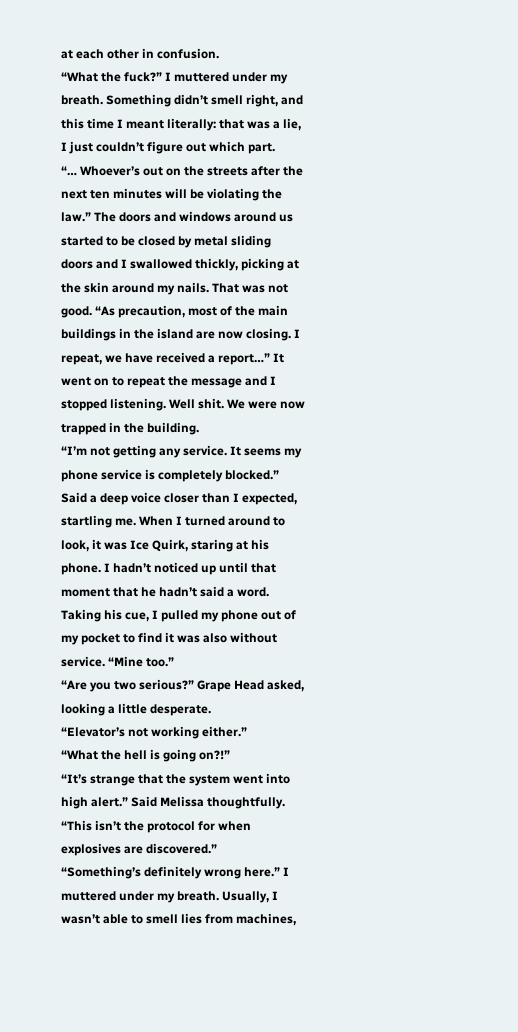at each other in confusion.
“What the fuck?” I muttered under my breath. Something didn’t smell right, and this time I meant literally: that was a lie, I just couldn’t figure out which part.
“… Whoever’s out on the streets after the next ten minutes will be violating the law.” The doors and windows around us started to be closed by metal sliding doors and I swallowed thickly, picking at the skin around my nails. That was not good. “As precaution, most of the main buildings in the island are now closing. I repeat, we have received a report…” It went on to repeat the message and I stopped listening. Well shit. We were now trapped in the building.
“I’m not getting any service. It seems my phone service is completely blocked.” Said a deep voice closer than I expected, startling me. When I turned around to look, it was Ice Quirk, staring at his phone. I hadn’t noticed up until that moment that he hadn’t said a word.
Taking his cue, I pulled my phone out of my pocket to find it was also without service. “Mine too.”
“Are you two serious?” Grape Head asked, looking a little desperate.
“Elevator’s not working either.”
“What the hell is going on?!”
“It’s strange that the system went into high alert.” Said Melissa thoughtfully. “This isn’t the protocol for when explosives are discovered.”
“Something’s definitely wrong here.” I muttered under my breath. Usually, I wasn’t able to smell lies from machines,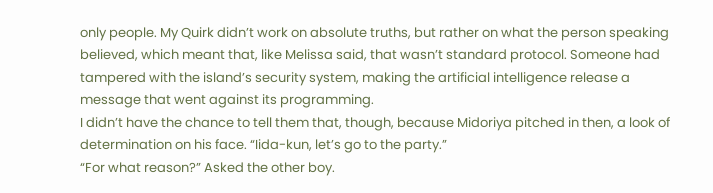only people. My Quirk didn’t work on absolute truths, but rather on what the person speaking believed, which meant that, like Melissa said, that wasn’t standard protocol. Someone had tampered with the island’s security system, making the artificial intelligence release a message that went against its programming.
I didn’t have the chance to tell them that, though, because Midoriya pitched in then, a look of determination on his face. “Iida-kun, let’s go to the party.”
“For what reason?” Asked the other boy.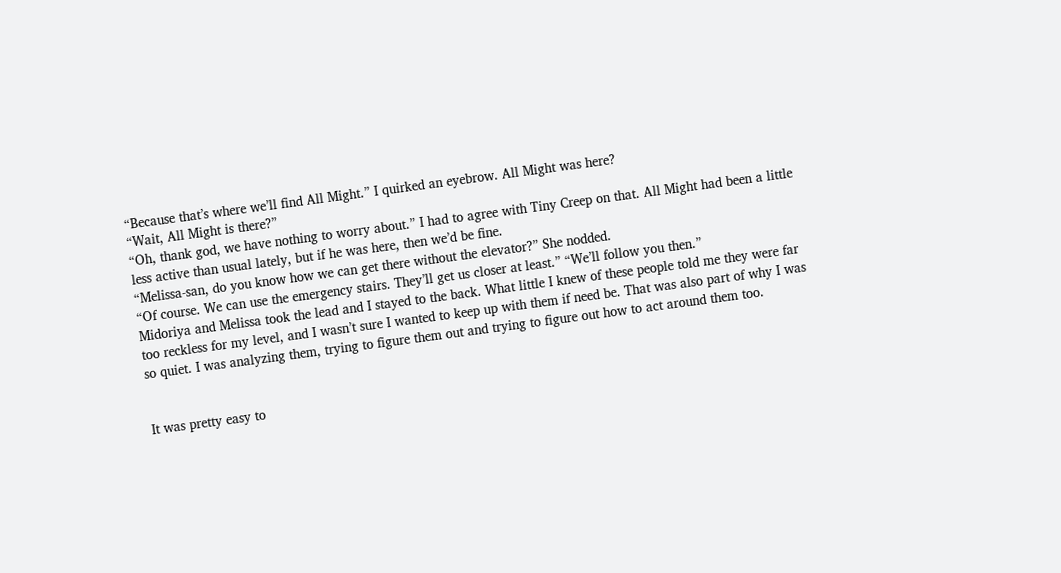“Because that’s where we’ll find All Might.” I quirked an eyebrow. All Might was here?
“Wait, All Might is there?”
“Oh, thank god, we have nothing to worry about.” I had to agree with Tiny Creep on that. All Might had been a little less active than usual lately, but if he was here, then we’d be fine.
“Melissa-san, do you know how we can get there without the elevator?” She nodded.
“Of course. We can use the emergency stairs. They’ll get us closer at least.” “We’ll follow you then.”
Midoriya and Melissa took the lead and I stayed to the back. What little I knew of these people told me they were far too reckless for my level, and I wasn’t sure I wanted to keep up with them if need be. That was also part of why I was so quiet. I was analyzing them, trying to figure them out and trying to figure out how to act around them too.


It was pretty easy to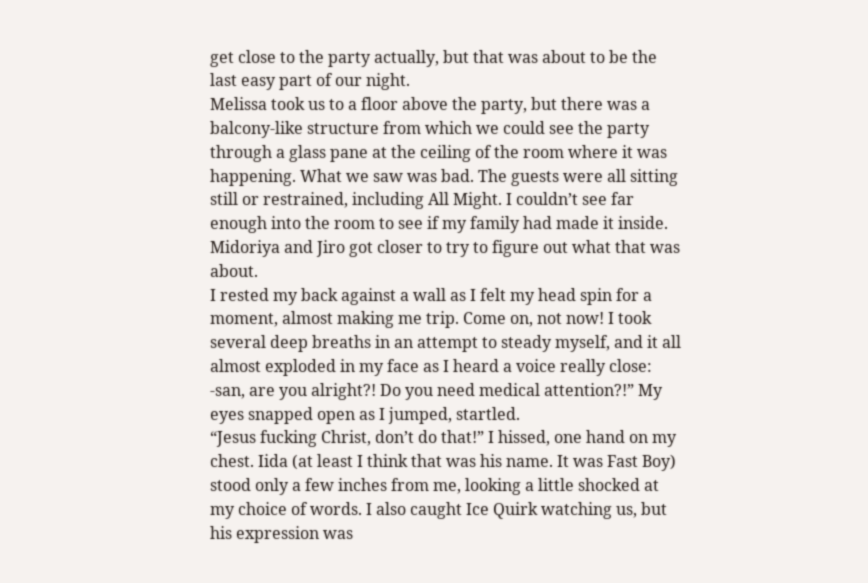get close to the party actually, but that was about to be the last easy part of our night.
Melissa took us to a floor above the party, but there was a balcony-like structure from which we could see the party through a glass pane at the ceiling of the room where it was happening. What we saw was bad. The guests were all sitting still or restrained, including All Might. I couldn’t see far enough into the room to see if my family had made it inside. Midoriya and Jiro got closer to try to figure out what that was about.
I rested my back against a wall as I felt my head spin for a moment, almost making me trip. Come on, not now! I took several deep breaths in an attempt to steady myself, and it all almost exploded in my face as I heard a voice really close:
-san, are you alright?! Do you need medical attention?!” My eyes snapped open as I jumped, startled.
“Jesus fucking Christ, don’t do that!” I hissed, one hand on my chest. Iida (at least I think that was his name. It was Fast Boy) stood only a few inches from me, looking a little shocked at my choice of words. I also caught Ice Quirk watching us, but his expression was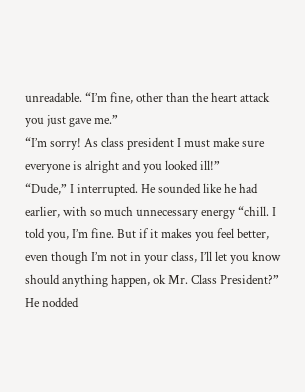unreadable. “I’m fine, other than the heart attack you just gave me.”
“I’m sorry! As class president I must make sure everyone is alright and you looked ill!”
“Dude,” I interrupted. He sounded like he had earlier, with so much unnecessary energy “chill. I told you, I’m fine. But if it makes you feel better, even though I’m not in your class, I’ll let you know should anything happen, ok Mr. Class President?”
He nodded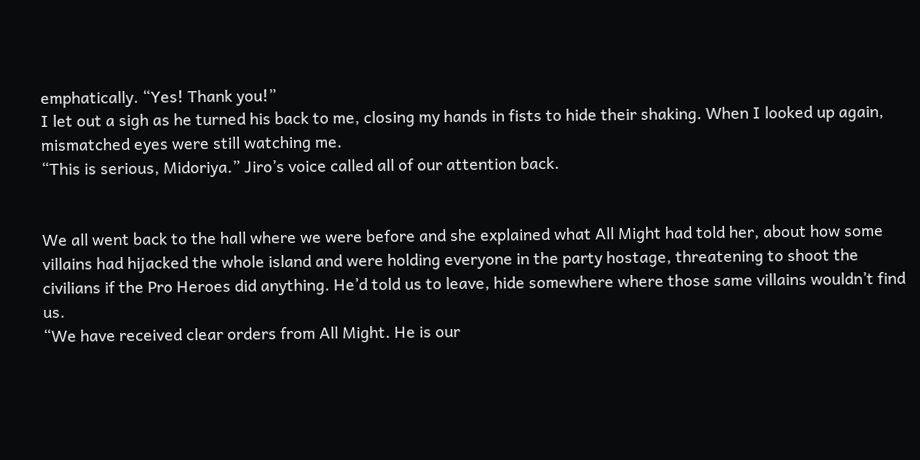emphatically. “Yes! Thank you!”
I let out a sigh as he turned his back to me, closing my hands in fists to hide their shaking. When I looked up again, mismatched eyes were still watching me.
“This is serious, Midoriya.” Jiro’s voice called all of our attention back.


We all went back to the hall where we were before and she explained what All Might had told her, about how some villains had hijacked the whole island and were holding everyone in the party hostage, threatening to shoot the civilians if the Pro Heroes did anything. He’d told us to leave, hide somewhere where those same villains wouldn’t find us.
“We have received clear orders from All Might. He is our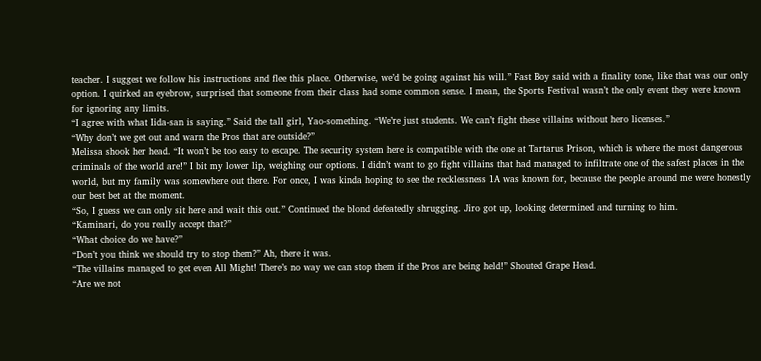teacher. I suggest we follow his instructions and flee this place. Otherwise, we’d be going against his will.” Fast Boy said with a finality tone, like that was our only option. I quirked an eyebrow, surprised that someone from their class had some common sense. I mean, the Sports Festival wasn’t the only event they were known for ignoring any limits.
“I agree with what Iida-san is saying.” Said the tall girl, Yao-something. “We’re just students. We can’t fight these villains without hero licenses.”
“Why don’t we get out and warn the Pros that are outside?”
Melissa shook her head. “It won’t be too easy to escape. The security system here is compatible with the one at Tartarus Prison, which is where the most dangerous criminals of the world are!” I bit my lower lip, weighing our options. I didn’t want to go fight villains that had managed to infiltrate one of the safest places in the world, but my family was somewhere out there. For once, I was kinda hoping to see the recklessness 1A was known for, because the people around me were honestly our best bet at the moment.
“So, I guess we can only sit here and wait this out.” Continued the blond defeatedly shrugging. Jiro got up, looking determined and turning to him.
“Kaminari, do you really accept that?”
“What choice do we have?”
“Don’t you think we should try to stop them?” Ah, there it was.
“The villains managed to get even All Might! There’s no way we can stop them if the Pros are being held!” Shouted Grape Head.
“Are we not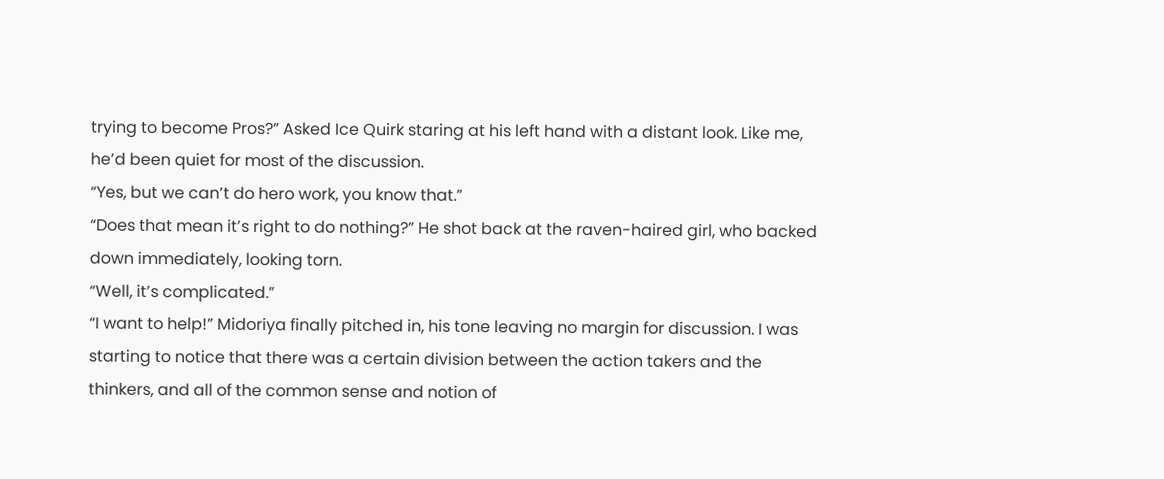trying to become Pros?” Asked Ice Quirk staring at his left hand with a distant look. Like me, he’d been quiet for most of the discussion.
“Yes, but we can’t do hero work, you know that.”
“Does that mean it’s right to do nothing?” He shot back at the raven-haired girl, who backed down immediately, looking torn.
“Well, it’s complicated.”
“I want to help!” Midoriya finally pitched in, his tone leaving no margin for discussion. I was starting to notice that there was a certain division between the action takers and the thinkers, and all of the common sense and notion of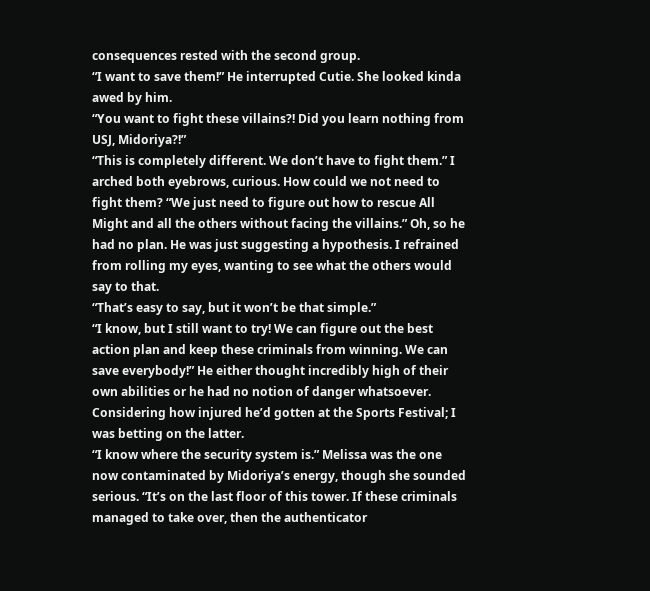consequences rested with the second group.
“I want to save them!” He interrupted Cutie. She looked kinda awed by him.
“You want to fight these villains?! Did you learn nothing from USJ, Midoriya?!”
“This is completely different. We don’t have to fight them.” I arched both eyebrows, curious. How could we not need to fight them? “We just need to figure out how to rescue All Might and all the others without facing the villains.” Oh, so he had no plan. He was just suggesting a hypothesis. I refrained from rolling my eyes, wanting to see what the others would say to that.
“That’s easy to say, but it won’t be that simple.”
“I know, but I still want to try! We can figure out the best action plan and keep these criminals from winning. We can save everybody!” He either thought incredibly high of their own abilities or he had no notion of danger whatsoever. Considering how injured he’d gotten at the Sports Festival; I was betting on the latter.
“I know where the security system is.” Melissa was the one now contaminated by Midoriya’s energy, though she sounded serious. “It’s on the last floor of this tower. If these criminals managed to take over, then the authenticator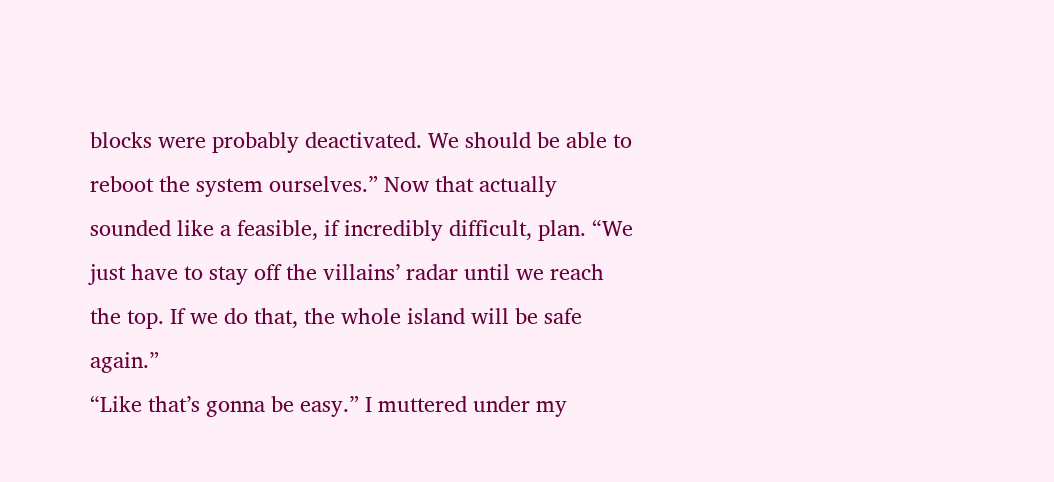blocks were probably deactivated. We should be able to reboot the system ourselves.” Now that actually sounded like a feasible, if incredibly difficult, plan. “We just have to stay off the villains’ radar until we reach the top. If we do that, the whole island will be safe again.”
“Like that’s gonna be easy.” I muttered under my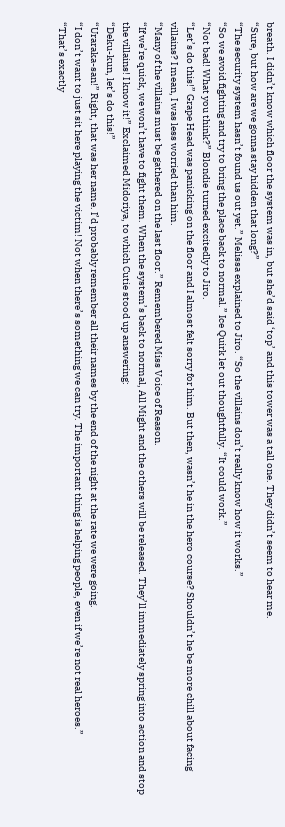breath. I didn’t know which floor the system was in, but she’d said ‘top’ and this tower was a tall one. They didn’t seem to hear me.
“Sure, but how are we gonna stay hidden that long?”
“The security system hasn’t found us out yet.” Melissa explained to Jiro. “So the villains don’t really know how it works.”
“So we avoid fighting and try to bring the place back to normal.” Ice Quirk let out thoughtfully. “It could work.”
“Not bad! What you think?” Blondie turned excitedly to Jiro.
“Let’s do this!” Grape Head was panicking on the floor and I almost felt sorry for him. But then, wasn’t he in the hero course? Shouldn’t he be more chill about facing villains? I mean, I was less worried than him.
“Many of the villains must be gathered on the last floor.” Remembered Miss Voice of Reason.
“If we’re quick, we won’t have to fight them. When the system’s back to normal, All Might and the others will be released. They’ll immediately spring into action and stop the villains! I know it!” Exclaimed Midoriya, to which Cutie stood up answering:
“Deku-kun, let’s do this!”
“Uraraka-san!” Right, that was her name. I’d probably remember all their names by the end of the night at the rate we were going.
“I don’t want to just sit here playing the victim! Not when there’s something we can try. The important thing is helping people, even if we’re not real heroes.”
“That’s exactly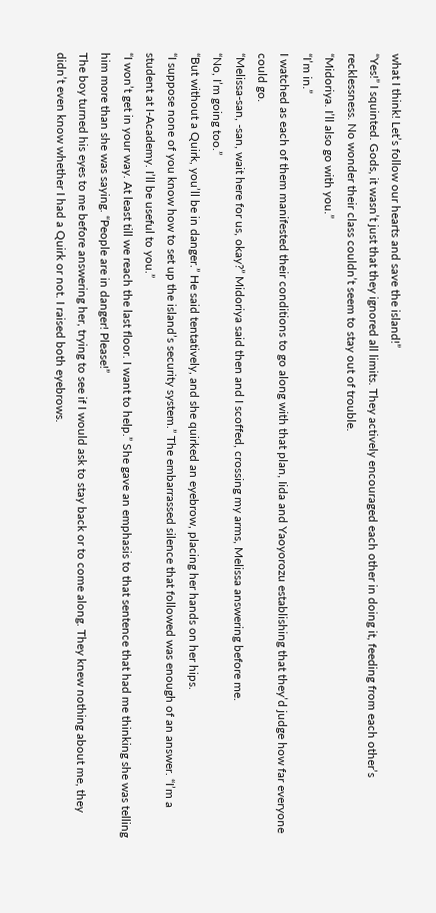what I think! Let’s follow our hearts and save the island!”
“Yes!” I squinted. Gods, it wasn’t just that they ignored all limits. They actively encouraged each other in doing it, feeding from each other’s recklessness. No wonder their class couldn’t seem to stay out of trouble.
“Midoriya. I’ll also go with you.”
“I’m in.”
I watched as each of them manifested their conditions to go along with that plan, Iida and Yaoyorozu establishing that they’d judge how far everyone could go.
“Melissa-san, -san, wait here for us, okay?” Midoriya said then and I scoffed, crossing my arms, Melissa answering before me.
“No, I’m going too.”
“But without a Quirk, you’ll be in danger.” He said tentatively, and she quirked an eyebrow, placing her hands on her hips.
“I suppose none of you know how to set up the island’s security system.” The embarrassed silence that followed was enough of an answer. “I’m a student at I-Academy. I’ll be useful to you.”
“I won’t get in your way. At least till we reach the last floor. I want to help.” She gave an emphasis to that sentence that had me thinking she was telling him more than she was saying. “People are in danger! Please!”
The boy turned his eyes to me before answering her, trying to see if I would ask to stay back or to come along. They knew nothing about me, they didn’t even know whether I had a Quirk or not. I raised both eyebrows.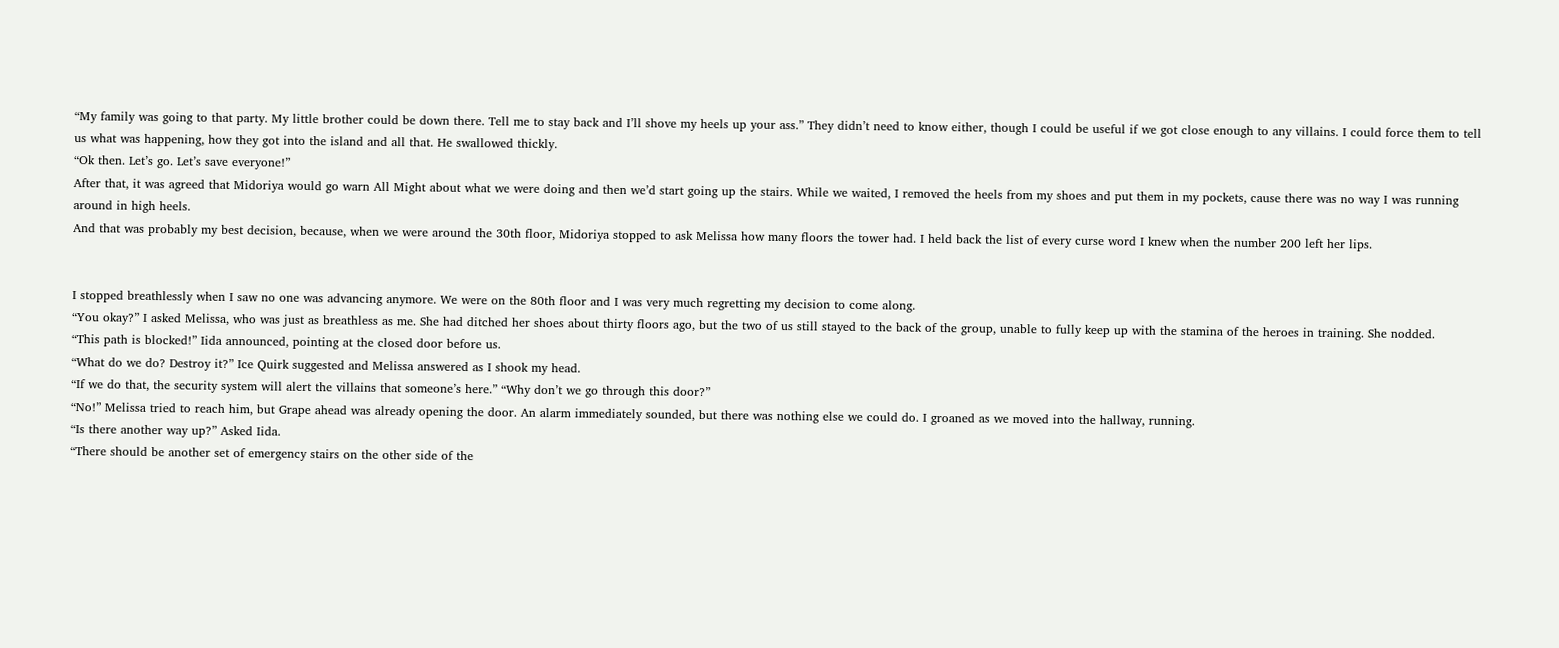“My family was going to that party. My little brother could be down there. Tell me to stay back and I’ll shove my heels up your ass.” They didn’t need to know either, though I could be useful if we got close enough to any villains. I could force them to tell us what was happening, how they got into the island and all that. He swallowed thickly.
“Ok then. Let’s go. Let’s save everyone!”
After that, it was agreed that Midoriya would go warn All Might about what we were doing and then we’d start going up the stairs. While we waited, I removed the heels from my shoes and put them in my pockets, cause there was no way I was running around in high heels.
And that was probably my best decision, because, when we were around the 30th floor, Midoriya stopped to ask Melissa how many floors the tower had. I held back the list of every curse word I knew when the number 200 left her lips.


I stopped breathlessly when I saw no one was advancing anymore. We were on the 80th floor and I was very much regretting my decision to come along.
“You okay?” I asked Melissa, who was just as breathless as me. She had ditched her shoes about thirty floors ago, but the two of us still stayed to the back of the group, unable to fully keep up with the stamina of the heroes in training. She nodded.
“This path is blocked!” Iida announced, pointing at the closed door before us.
“What do we do? Destroy it?” Ice Quirk suggested and Melissa answered as I shook my head.
“If we do that, the security system will alert the villains that someone’s here.” “Why don’t we go through this door?”
“No!” Melissa tried to reach him, but Grape ahead was already opening the door. An alarm immediately sounded, but there was nothing else we could do. I groaned as we moved into the hallway, running.
“Is there another way up?” Asked Iida.
“There should be another set of emergency stairs on the other side of the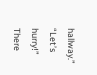hallway.”
“Let’s hurry!”
There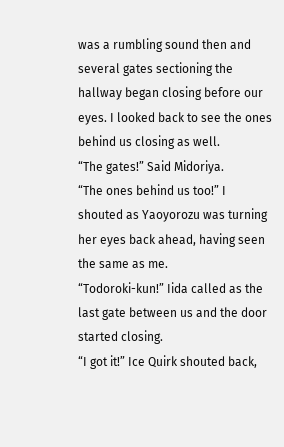was a rumbling sound then and several gates sectioning the hallway began closing before our eyes. I looked back to see the ones behind us closing as well.
“The gates!” Said Midoriya.
“The ones behind us too!” I shouted as Yaoyorozu was turning her eyes back ahead, having seen the same as me.
“Todoroki-kun!” Iida called as the last gate between us and the door started closing.
“I got it!” Ice Quirk shouted back,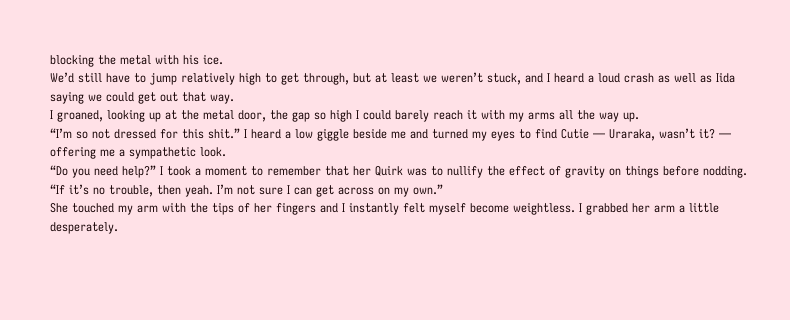blocking the metal with his ice.
We’d still have to jump relatively high to get through, but at least we weren’t stuck, and I heard a loud crash as well as Iida saying we could get out that way.
I groaned, looking up at the metal door, the gap so high I could barely reach it with my arms all the way up.
“I’m so not dressed for this shit.” I heard a low giggle beside me and turned my eyes to find Cutie — Uraraka, wasn’t it? — offering me a sympathetic look.
“Do you need help?” I took a moment to remember that her Quirk was to nullify the effect of gravity on things before nodding.
“If it’s no trouble, then yeah. I’m not sure I can get across on my own.”
She touched my arm with the tips of her fingers and I instantly felt myself become weightless. I grabbed her arm a little desperately.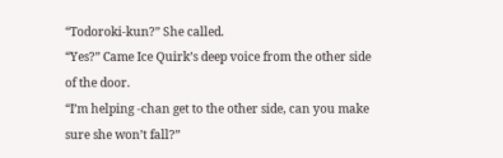“Todoroki-kun?” She called.
“Yes?” Came Ice Quirk’s deep voice from the other side of the door.
“I’m helping -chan get to the other side, can you make sure she won’t fall?”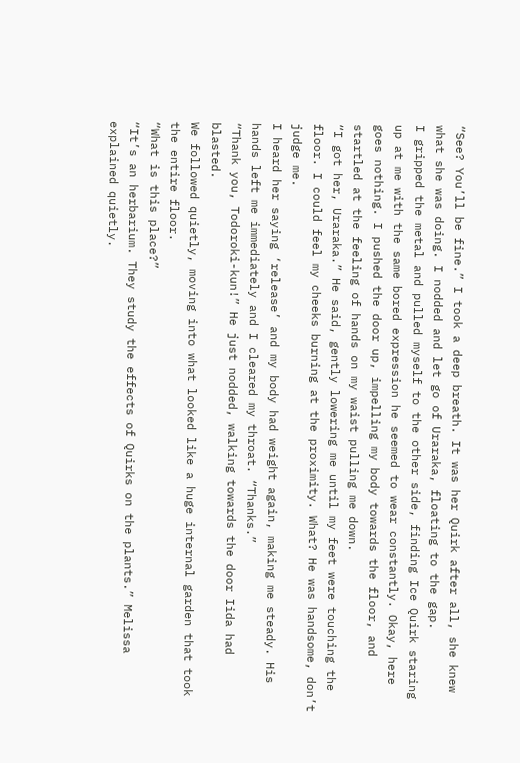“See? You’ll be fine.” I took a deep breath. It was her Quirk after all, she knew what she was doing. I nodded and let go of Uraraka, floating to the gap.
I gripped the metal and pulled myself to the other side, finding Ice Quirk staring up at me with the same bored expression he seemed to wear constantly. Okay, here goes nothing. I pushed the door up, impelling my body towards the floor, and startled at the feeling of hands on my waist pulling me down.
“I got her, Uraraka.” He said, gently lowering me until my feet were touching the floor. I could feel my cheeks burning at the proximity. What? He was handsome, don’t judge me.
I heard her saying ‘release’ and my body had weight again, making me steady. His hands left me immediately and I cleared my throat. “Thanks.”
“Thank you, Todoroki-kun!” He just nodded, walking towards the door Iida had blasted.
We followed quietly, moving into what looked like a huge internal garden that took the entire floor.
“What is this place?”
“It’s an herbarium. They study the effects of Quirks on the plants.” Melissa explained quietly.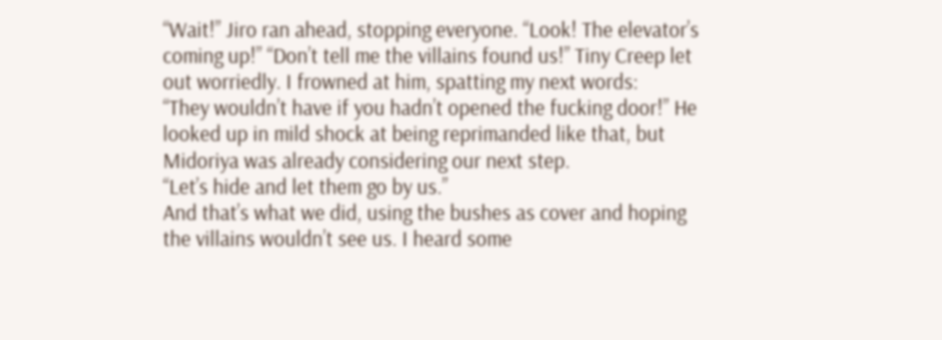“Wait!” Jiro ran ahead, stopping everyone. “Look! The elevator’s coming up!” “Don’t tell me the villains found us!” Tiny Creep let out worriedly. I frowned at him, spatting my next words:
“They wouldn’t have if you hadn’t opened the fucking door!” He looked up in mild shock at being reprimanded like that, but Midoriya was already considering our next step.
“Let’s hide and let them go by us.”
And that’s what we did, using the bushes as cover and hoping the villains wouldn’t see us. I heard some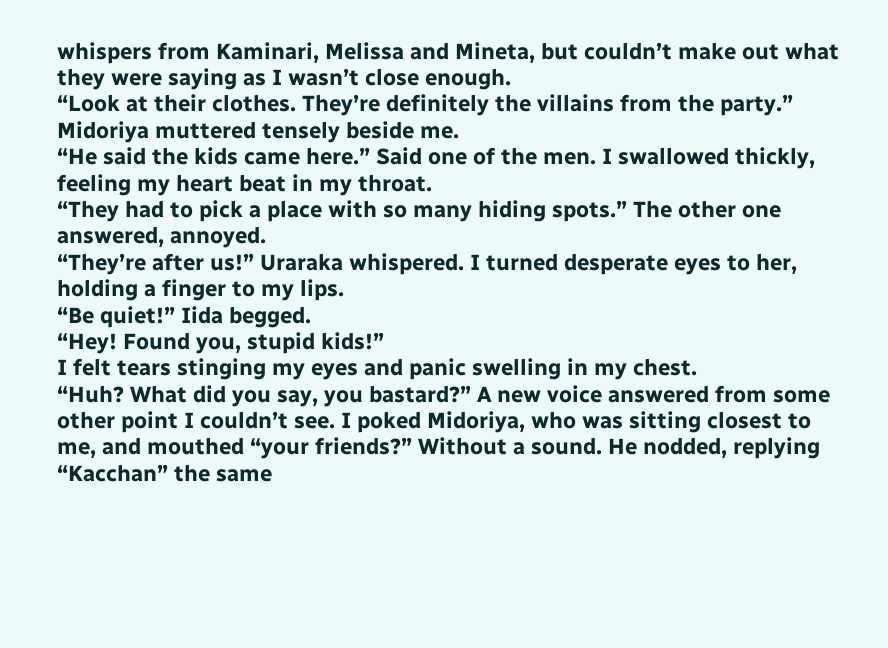whispers from Kaminari, Melissa and Mineta, but couldn’t make out what they were saying as I wasn’t close enough.
“Look at their clothes. They’re definitely the villains from the party.” Midoriya muttered tensely beside me.
“He said the kids came here.” Said one of the men. I swallowed thickly, feeling my heart beat in my throat.
“They had to pick a place with so many hiding spots.” The other one answered, annoyed.
“They’re after us!” Uraraka whispered. I turned desperate eyes to her, holding a finger to my lips.
“Be quiet!” Iida begged.
“Hey! Found you, stupid kids!”
I felt tears stinging my eyes and panic swelling in my chest.
“Huh? What did you say, you bastard?” A new voice answered from some other point I couldn’t see. I poked Midoriya, who was sitting closest to me, and mouthed “your friends?” Without a sound. He nodded, replying “Kacchan” the same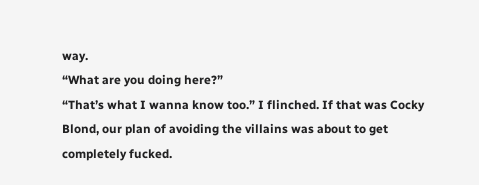way.
“What are you doing here?”
“That’s what I wanna know too.” I flinched. If that was Cocky Blond, our plan of avoiding the villains was about to get completely fucked.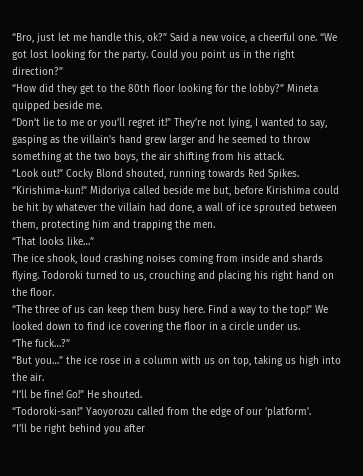“Bro, just let me handle this, ok?” Said a new voice, a cheerful one. “We got lost looking for the party. Could you point us in the right direction?”
“How did they get to the 80th floor looking for the lobby?” Mineta quipped beside me.
“Don’t lie to me or you’ll regret it!” They’re not lying, I wanted to say, gasping as the villain’s hand grew larger and he seemed to throw something at the two boys, the air shifting from his attack.
“Look out!” Cocky Blond shouted, running towards Red Spikes.
“Kirishima-kun!” Midoriya called beside me but, before Kirishima could be hit by whatever the villain had done, a wall of ice sprouted between them, protecting him and trapping the men.
“That looks like…”
The ice shook, loud crashing noises coming from inside and shards flying. Todoroki turned to us, crouching and placing his right hand on the floor.
“The three of us can keep them busy here. Find a way to the top!” We looked down to find ice covering the floor in a circle under us.
“The fuck…?”
“But you…” the ice rose in a column with us on top, taking us high into the air.
“I’ll be fine! Go!” He shouted.
“Todoroki-san!” Yaoyorozu called from the edge of our ‘platform’.
“I’ll be right behind you after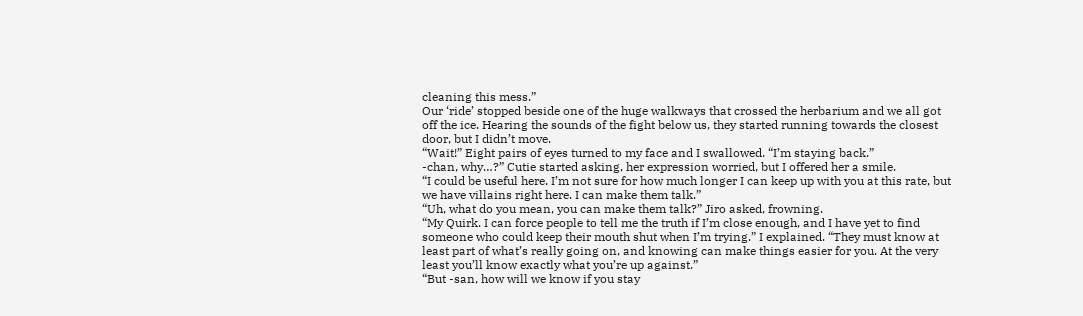cleaning this mess.”
Our ‘ride’ stopped beside one of the huge walkways that crossed the herbarium and we all got off the ice. Hearing the sounds of the fight below us, they started running towards the closest door, but I didn’t move.
“Wait!” Eight pairs of eyes turned to my face and I swallowed. “I’m staying back.”
-chan, why…?” Cutie started asking, her expression worried, but I offered her a smile.
“I could be useful here. I’m not sure for how much longer I can keep up with you at this rate, but we have villains right here. I can make them talk.”
“Uh, what do you mean, you can make them talk?” Jiro asked, frowning.
“My Quirk. I can force people to tell me the truth if I’m close enough, and I have yet to find someone who could keep their mouth shut when I’m trying.” I explained. “They must know at least part of what’s really going on, and knowing can make things easier for you. At the very least you’ll know exactly what you’re up against.”
“But -san, how will we know if you stay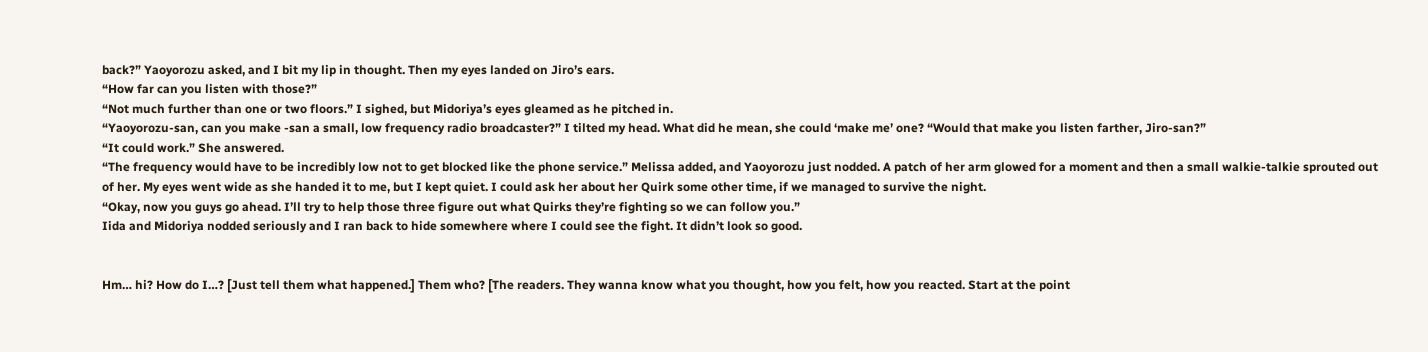back?” Yaoyorozu asked, and I bit my lip in thought. Then my eyes landed on Jiro’s ears.
“How far can you listen with those?”
“Not much further than one or two floors.” I sighed, but Midoriya’s eyes gleamed as he pitched in.
“Yaoyorozu-san, can you make -san a small, low frequency radio broadcaster?” I tilted my head. What did he mean, she could ‘make me’ one? “Would that make you listen farther, Jiro-san?”
“It could work.” She answered.
“The frequency would have to be incredibly low not to get blocked like the phone service.” Melissa added, and Yaoyorozu just nodded. A patch of her arm glowed for a moment and then a small walkie-talkie sprouted out of her. My eyes went wide as she handed it to me, but I kept quiet. I could ask her about her Quirk some other time, if we managed to survive the night.
“Okay, now you guys go ahead. I’ll try to help those three figure out what Quirks they’re fighting so we can follow you.”
Iida and Midoriya nodded seriously and I ran back to hide somewhere where I could see the fight. It didn’t look so good.


Hm… hi? How do I…? [Just tell them what happened.] Them who? [The readers. They wanna know what you thought, how you felt, how you reacted. Start at the point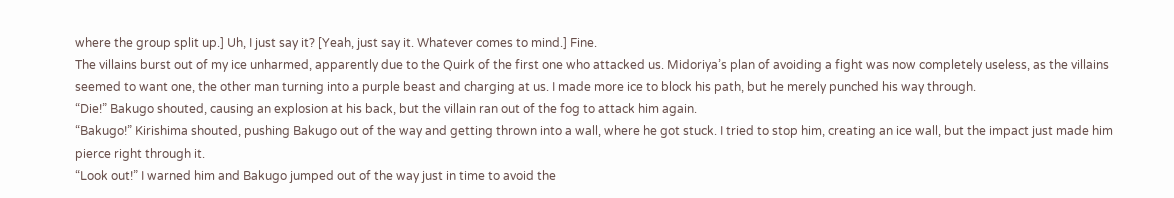where the group split up.] Uh, I just say it? [Yeah, just say it. Whatever comes to mind.] Fine.
The villains burst out of my ice unharmed, apparently due to the Quirk of the first one who attacked us. Midoriya’s plan of avoiding a fight was now completely useless, as the villains seemed to want one, the other man turning into a purple beast and charging at us. I made more ice to block his path, but he merely punched his way through.
“Die!” Bakugo shouted, causing an explosion at his back, but the villain ran out of the fog to attack him again.
“Bakugo!” Kirishima shouted, pushing Bakugo out of the way and getting thrown into a wall, where he got stuck. I tried to stop him, creating an ice wall, but the impact just made him pierce right through it.
“Look out!” I warned him and Bakugo jumped out of the way just in time to avoid the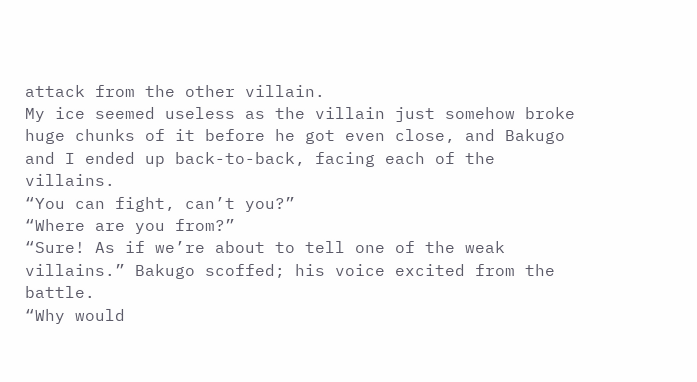attack from the other villain.
My ice seemed useless as the villain just somehow broke huge chunks of it before he got even close, and Bakugo and I ended up back-to-back, facing each of the villains.
“You can fight, can’t you?”
“Where are you from?”
“Sure! As if we’re about to tell one of the weak villains.” Bakugo scoffed; his voice excited from the battle.
“Why would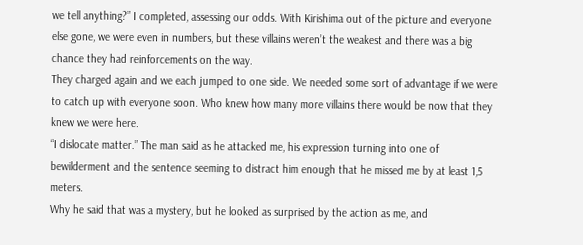we tell anything?” I completed, assessing our odds. With Kirishima out of the picture and everyone else gone, we were even in numbers, but these villains weren’t the weakest and there was a big chance they had reinforcements on the way.
They charged again and we each jumped to one side. We needed some sort of advantage if we were to catch up with everyone soon. Who knew how many more villains there would be now that they knew we were here.
“I dislocate matter.” The man said as he attacked me, his expression turning into one of bewilderment and the sentence seeming to distract him enough that he missed me by at least 1,5 meters.
Why he said that was a mystery, but he looked as surprised by the action as me, and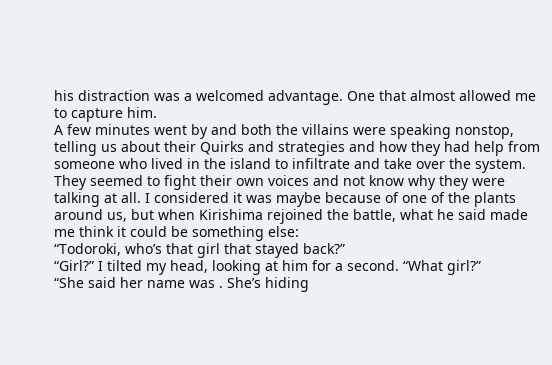his distraction was a welcomed advantage. One that almost allowed me to capture him.
A few minutes went by and both the villains were speaking nonstop, telling us about their Quirks and strategies and how they had help from someone who lived in the island to infiltrate and take over the system. They seemed to fight their own voices and not know why they were talking at all. I considered it was maybe because of one of the plants around us, but when Kirishima rejoined the battle, what he said made me think it could be something else:
“Todoroki, who’s that girl that stayed back?”
“Girl?” I tilted my head, looking at him for a second. “What girl?”
“She said her name was . She’s hiding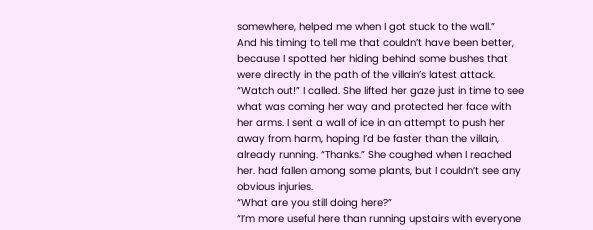somewhere, helped me when I got stuck to the wall.”
And his timing to tell me that couldn’t have been better, because I spotted her hiding behind some bushes that were directly in the path of the villain’s latest attack.
“Watch out!” I called. She lifted her gaze just in time to see what was coming her way and protected her face with her arms. I sent a wall of ice in an attempt to push her away from harm, hoping I’d be faster than the villain, already running. “Thanks.” She coughed when I reached her. had fallen among some plants, but I couldn’t see any obvious injuries.
“What are you still doing here?”
“I’m more useful here than running upstairs with everyone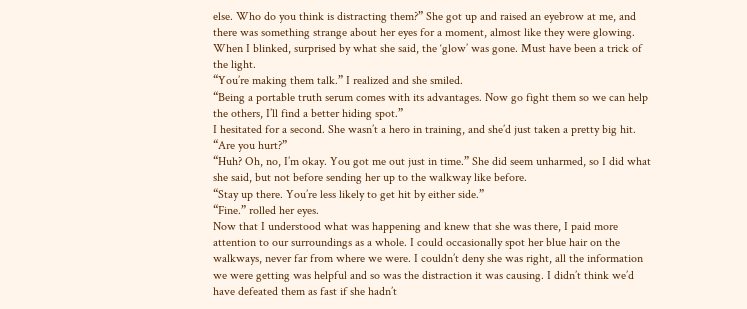else. Who do you think is distracting them?” She got up and raised an eyebrow at me, and there was something strange about her eyes for a moment, almost like they were glowing. When I blinked, surprised by what she said, the ‘glow’ was gone. Must have been a trick of the light.
“You’re making them talk.” I realized and she smiled.
“Being a portable truth serum comes with its advantages. Now go fight them so we can help the others, I’ll find a better hiding spot.”
I hesitated for a second. She wasn’t a hero in training, and she’d just taken a pretty big hit.
“Are you hurt?”
“Huh? Oh, no, I’m okay. You got me out just in time.” She did seem unharmed, so I did what she said, but not before sending her up to the walkway like before.
“Stay up there. You’re less likely to get hit by either side.”
“Fine.” rolled her eyes.
Now that I understood what was happening and knew that she was there, I paid more attention to our surroundings as a whole. I could occasionally spot her blue hair on the walkways, never far from where we were. I couldn’t deny she was right, all the information we were getting was helpful and so was the distraction it was causing. I didn’t think we’d have defeated them as fast if she hadn’t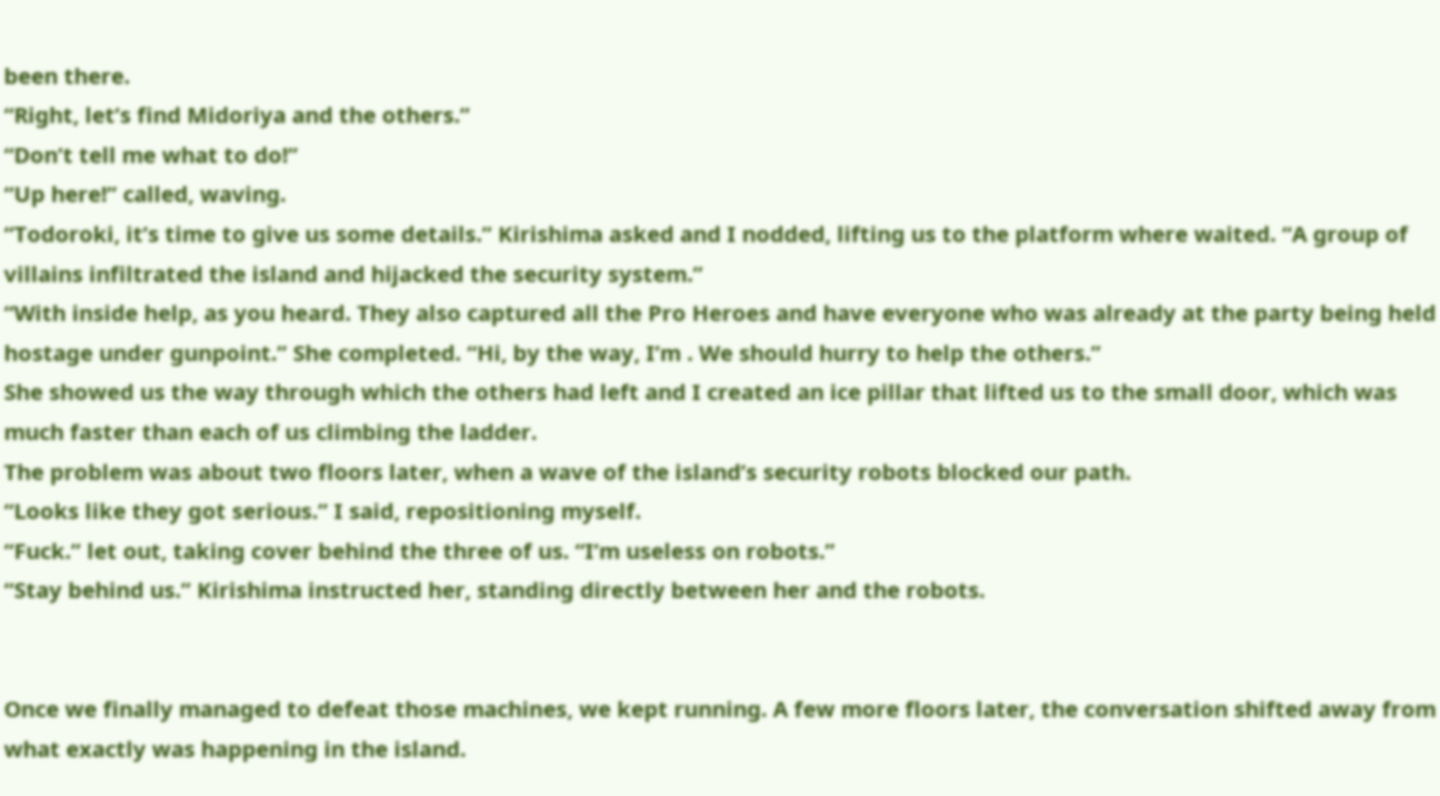been there.
“Right, let’s find Midoriya and the others.”
“Don’t tell me what to do!”
“Up here!” called, waving.
“Todoroki, it’s time to give us some details.” Kirishima asked and I nodded, lifting us to the platform where waited. “A group of villains infiltrated the island and hijacked the security system.”
“With inside help, as you heard. They also captured all the Pro Heroes and have everyone who was already at the party being held hostage under gunpoint.” She completed. “Hi, by the way, I’m . We should hurry to help the others.”
She showed us the way through which the others had left and I created an ice pillar that lifted us to the small door, which was much faster than each of us climbing the ladder.
The problem was about two floors later, when a wave of the island’s security robots blocked our path.
“Looks like they got serious.” I said, repositioning myself.
“Fuck.” let out, taking cover behind the three of us. “I’m useless on robots.”
“Stay behind us.” Kirishima instructed her, standing directly between her and the robots.


Once we finally managed to defeat those machines, we kept running. A few more floors later, the conversation shifted away from what exactly was happening in the island.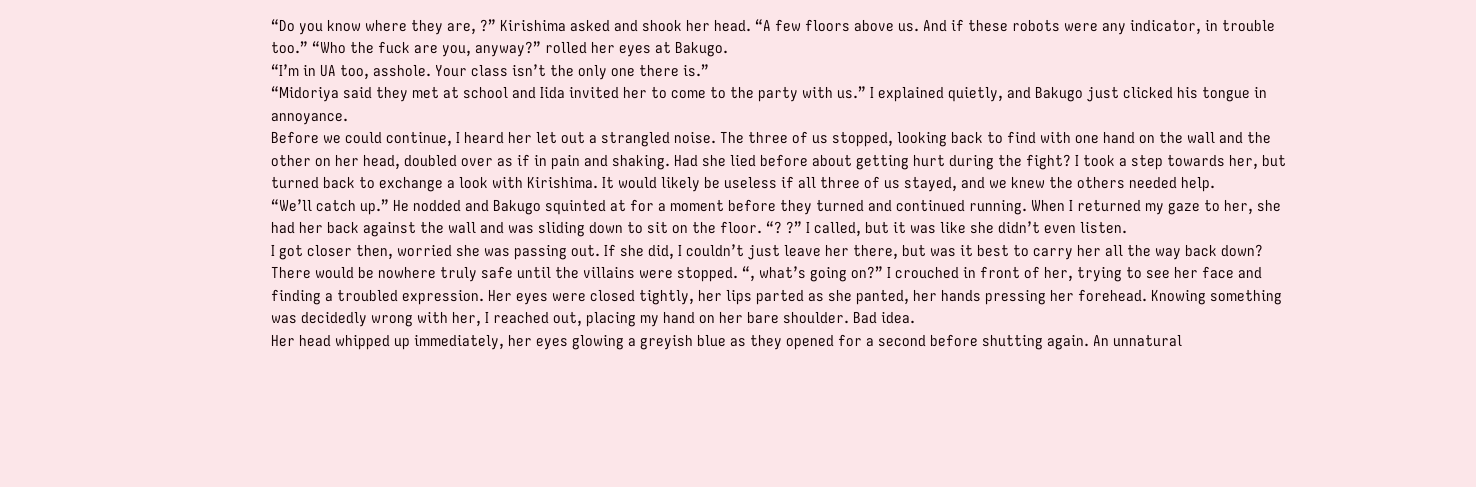“Do you know where they are, ?” Kirishima asked and shook her head. “A few floors above us. And if these robots were any indicator, in trouble too.” “Who the fuck are you, anyway?” rolled her eyes at Bakugo.
“I’m in UA too, asshole. Your class isn’t the only one there is.”
“Midoriya said they met at school and Iida invited her to come to the party with us.” I explained quietly, and Bakugo just clicked his tongue in annoyance.
Before we could continue, I heard her let out a strangled noise. The three of us stopped, looking back to find with one hand on the wall and the other on her head, doubled over as if in pain and shaking. Had she lied before about getting hurt during the fight? I took a step towards her, but turned back to exchange a look with Kirishima. It would likely be useless if all three of us stayed, and we knew the others needed help.
“We’ll catch up.” He nodded and Bakugo squinted at for a moment before they turned and continued running. When I returned my gaze to her, she had her back against the wall and was sliding down to sit on the floor. “? ?” I called, but it was like she didn’t even listen.
I got closer then, worried she was passing out. If she did, I couldn’t just leave her there, but was it best to carry her all the way back down? There would be nowhere truly safe until the villains were stopped. “, what’s going on?” I crouched in front of her, trying to see her face and finding a troubled expression. Her eyes were closed tightly, her lips parted as she panted, her hands pressing her forehead. Knowing something was decidedly wrong with her, I reached out, placing my hand on her bare shoulder. Bad idea.
Her head whipped up immediately, her eyes glowing a greyish blue as they opened for a second before shutting again. An unnatural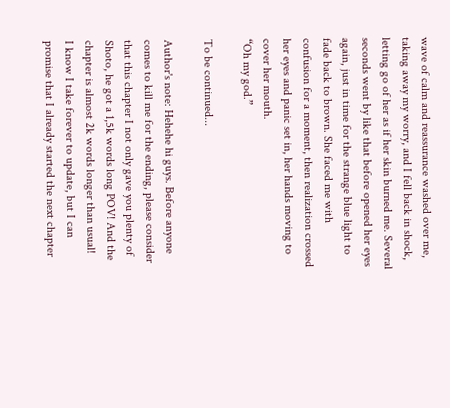wave of calm and reassurance washed over me, taking away my worry, and I fell back in shock, letting go of her as if her skin burned me. Several seconds went by like that before opened her eyes again, just in time for the strange blue light to fade back to brown. She faced me with confusion for a moment, then realization crossed her eyes and panic set in, her hands moving to cover her mouth.
“Oh my god.”

To be continued...

Author's note: Hehehe hi guys. Before anyone comes to kill me for the ending, please consider that this chapter I not only gave you plenty of Shoto, he got a 1,5k words long POV! And the chapter is almost 2k words longer than usual!
I know I take forever to update, but I can promise that I already started the next chapter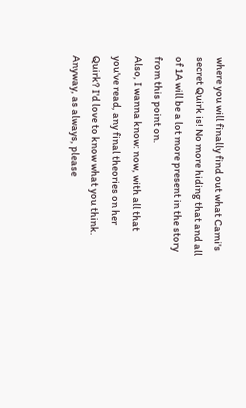where you will finally find out what Cami's secret Quirk is! No more hiding that and all of 1A will be a lot more present in the story from this point on.
Also, I wanna know: now, with all that you've read, any final theories on her Quirk? I'd love to know what you think.
Anyway, as always, please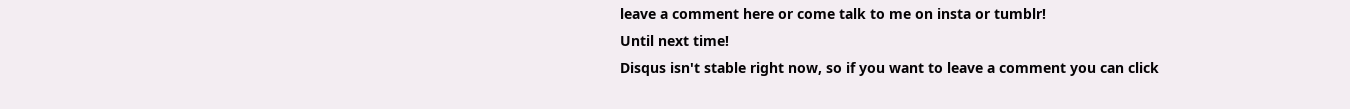leave a comment here or come talk to me on insta or tumblr!
Until next time!
Disqus isn't stable right now, so if you want to leave a comment you can click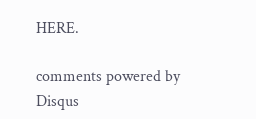HERE.

comments powered by Disqus